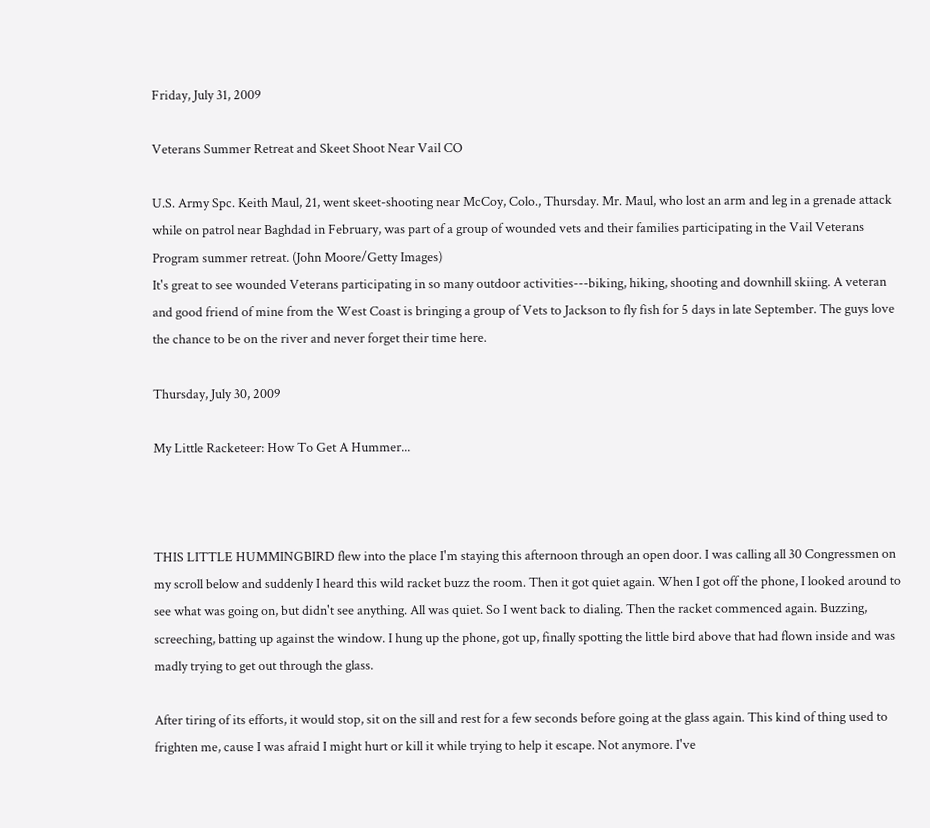Friday, July 31, 2009

Veterans Summer Retreat and Skeet Shoot Near Vail CO

U.S. Army Spc. Keith Maul, 21, went skeet-shooting near McCoy, Colo., Thursday. Mr. Maul, who lost an arm and leg in a grenade attack while on patrol near Baghdad in February, was part of a group of wounded vets and their families participating in the Vail Veterans Program summer retreat. (John Moore/Getty Images)
It's great to see wounded Veterans participating in so many outdoor activities---biking, hiking, shooting and downhill skiing. A veteran and good friend of mine from the West Coast is bringing a group of Vets to Jackson to fly fish for 5 days in late September. The guys love the chance to be on the river and never forget their time here.

Thursday, July 30, 2009

My Little Racketeer: How To Get A Hummer...



THIS LITTLE HUMMINGBIRD flew into the place I'm staying this afternoon through an open door. I was calling all 30 Congressmen on my scroll below and suddenly I heard this wild racket buzz the room. Then it got quiet again. When I got off the phone, I looked around to see what was going on, but didn't see anything. All was quiet. So I went back to dialing. Then the racket commenced again. Buzzing, screeching, batting up against the window. I hung up the phone, got up, finally spotting the little bird above that had flown inside and was madly trying to get out through the glass.

After tiring of its efforts, it would stop, sit on the sill and rest for a few seconds before going at the glass again. This kind of thing used to frighten me, cause I was afraid I might hurt or kill it while trying to help it escape. Not anymore. I've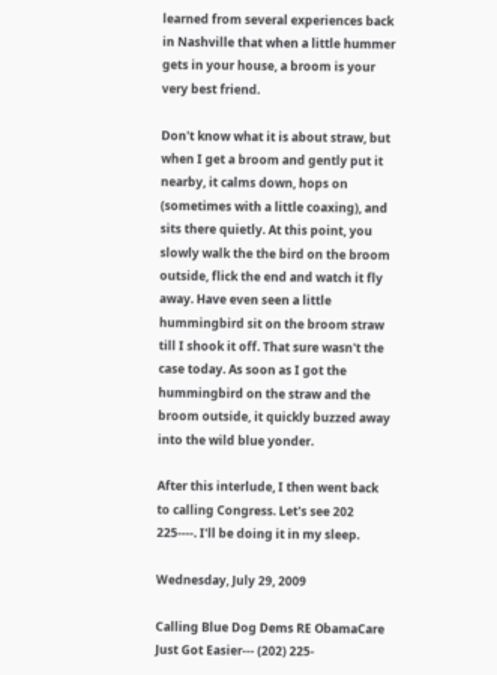learned from several experiences back in Nashville that when a little hummer gets in your house, a broom is your very best friend.

Don't know what it is about straw, but when I get a broom and gently put it nearby, it calms down, hops on (sometimes with a little coaxing), and sits there quietly. At this point, you slowly walk the the bird on the broom outside, flick the end and watch it fly away. Have even seen a little hummingbird sit on the broom straw till I shook it off. That sure wasn't the case today. As soon as I got the hummingbird on the straw and the broom outside, it quickly buzzed away into the wild blue yonder.

After this interlude, I then went back to calling Congress. Let's see 202 225----. I'll be doing it in my sleep.

Wednesday, July 29, 2009

Calling Blue Dog Dems RE ObamaCare Just Got Easier--- (202) 225-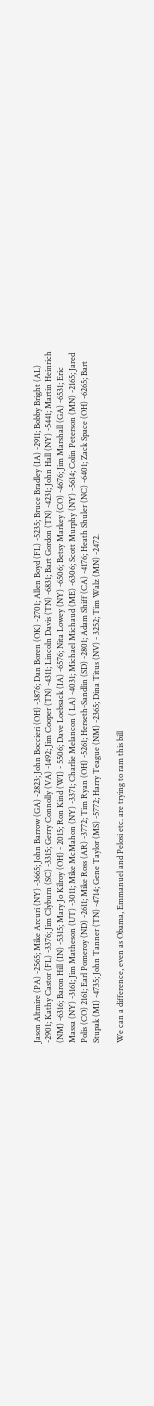Jason Altmire (PA) -2565; Mike Arcuri (NY) -3665; John Barrow (GA) -2823; John Boccieri (OH) -3876; Dan Boren (OK) -2701; Allen Boyd (FL) -5235; Bruce Bradley (IA) -2911; Bobby Bright (AL) -2901; Kathy Castor (FL) -3376; Jim Clyburn (SC) -3315; Gerry Connolly (VA) -1492; Jim Cooper (TN) -4311; Lincoln Davis (TN) -6831; Bart Gordon (TN) -4231; John Hall (NY) -5441; Martin Heinrich (NM) -6316; Baron Hill (IN) -5315; Mary Jo Kilroy (OH) - 2015; Ron Kind (WI) - 5506; Dave Loebsack (IA) -6576; Nita Lowey (NY) -6506; Betsy Markey (CO) -4676; Jim Marshall (GA) -6531; Eric Massa (NY) -3161; Jim Matheson (UT) -3011; Mike McMahon (NY) -3371; Charlie Melancon ( LA) -4031; Michael Michaud (ME) -6306; Scott Murphy (NY) -5614; Colin Peterson (MN) -2165; Jared Polis (CO) 2161; Earl Pomeroy (ND) -2611; Mike Ross (AR) -3772; Tim Ryan (OH) -5261; Herseth-Sandlin (SD) -2801; Adam Shiff (CA) -4176; Heath Shuler (NC) -6401; Zack Space (OH) -6265; Bart Stupak (MI) -4735; John Tanner (TN) -4714; Gene Taylor (MS) -5772; Harry Teague (NM) -2365; Dina Titus (NV) - 3252; Tim Walz (MN) -2472.

We can a difference, even as Obama, Emmanuel and Pelosi etc. are trying to ram this bill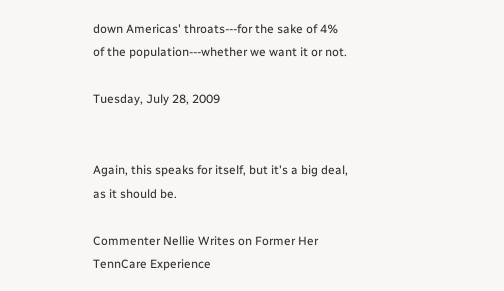down Americas' throats---for the sake of 4% of the population---whether we want it or not.

Tuesday, July 28, 2009


Again, this speaks for itself, but it's a big deal, as it should be.

Commenter Nellie Writes on Former Her TennCare Experience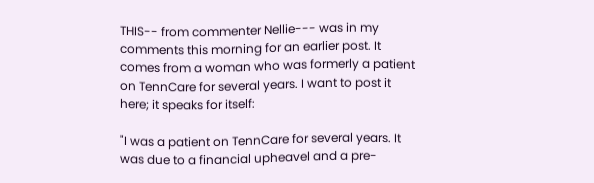THIS-- from commenter Nellie--- was in my comments this morning for an earlier post. It comes from a woman who was formerly a patient on TennCare for several years. I want to post it here; it speaks for itself:

"I was a patient on TennCare for several years. It was due to a financial upheavel and a pre-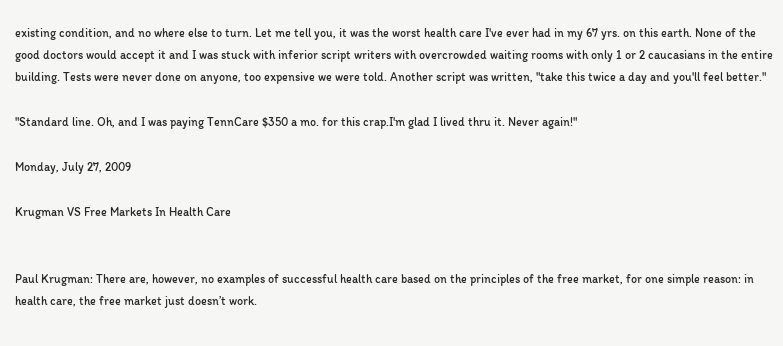existing condition, and no where else to turn. Let me tell you, it was the worst health care I've ever had in my 67 yrs. on this earth. None of the good doctors would accept it and I was stuck with inferior script writers with overcrowded waiting rooms with only 1 or 2 caucasians in the entire building. Tests were never done on anyone, too expensive we were told. Another script was written, "take this twice a day and you'll feel better."

"Standard line. Oh, and I was paying TennCare $350 a mo. for this crap.I'm glad I lived thru it. Never again!"

Monday, July 27, 2009

Krugman VS Free Markets In Health Care


Paul Krugman: There are, however, no examples of successful health care based on the principles of the free market, for one simple reason: in health care, the free market just doesn’t work.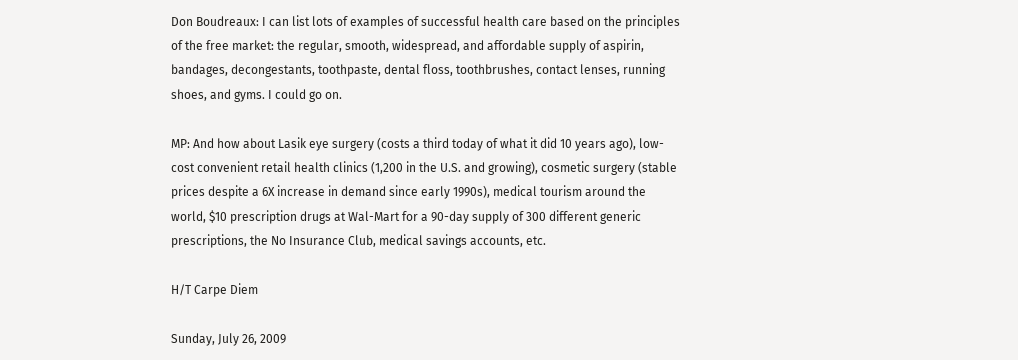Don Boudreaux: I can list lots of examples of successful health care based on the principles of the free market: the regular, smooth, widespread, and affordable supply of aspirin, bandages, decongestants, toothpaste, dental floss, toothbrushes, contact lenses, running shoes, and gyms. I could go on.

MP: And how about Lasik eye surgery (costs a third today of what it did 10 years ago), low-cost convenient retail health clinics (1,200 in the U.S. and growing), cosmetic surgery (stable prices despite a 6X increase in demand since early 1990s), medical tourism around the world, $10 prescription drugs at Wal-Mart for a 90-day supply of 300 different generic prescriptions, the No Insurance Club, medical savings accounts, etc.

H/T Carpe Diem

Sunday, July 26, 2009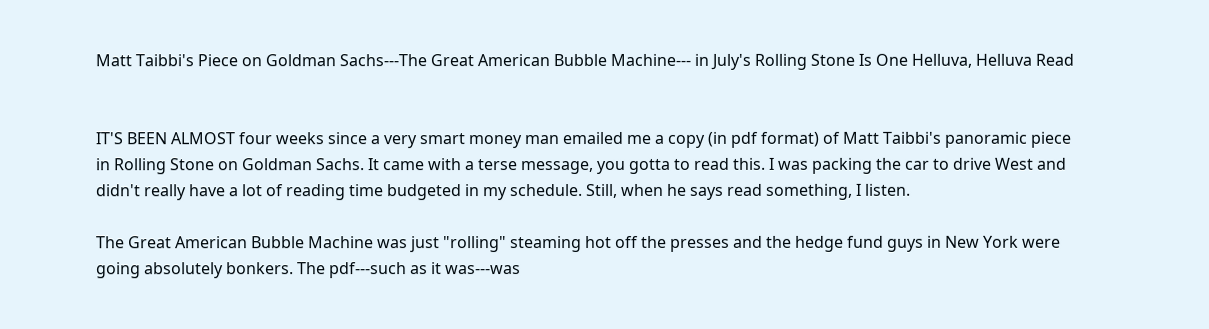Matt Taibbi's Piece on Goldman Sachs---The Great American Bubble Machine--- in July's Rolling Stone Is One Helluva, Helluva Read


IT'S BEEN ALMOST four weeks since a very smart money man emailed me a copy (in pdf format) of Matt Taibbi's panoramic piece in Rolling Stone on Goldman Sachs. It came with a terse message, you gotta to read this. I was packing the car to drive West and didn't really have a lot of reading time budgeted in my schedule. Still, when he says read something, I listen.

The Great American Bubble Machine was just "rolling" steaming hot off the presses and the hedge fund guys in New York were going absolutely bonkers. The pdf---such as it was---was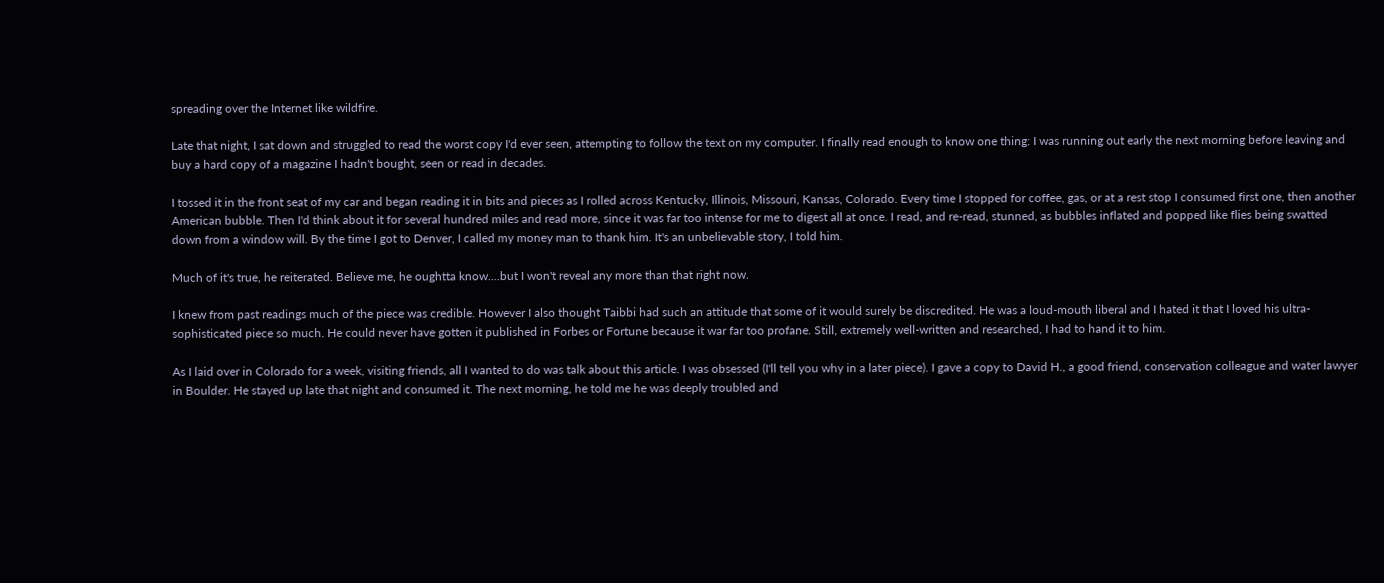spreading over the Internet like wildfire.

Late that night, I sat down and struggled to read the worst copy I'd ever seen, attempting to follow the text on my computer. I finally read enough to know one thing: I was running out early the next morning before leaving and buy a hard copy of a magazine I hadn't bought, seen or read in decades.

I tossed it in the front seat of my car and began reading it in bits and pieces as I rolled across Kentucky, Illinois, Missouri, Kansas, Colorado. Every time I stopped for coffee, gas, or at a rest stop I consumed first one, then another American bubble. Then I'd think about it for several hundred miles and read more, since it was far too intense for me to digest all at once. I read, and re-read, stunned, as bubbles inflated and popped like flies being swatted down from a window will. By the time I got to Denver, I called my money man to thank him. It's an unbelievable story, I told him.

Much of it's true, he reiterated. Believe me, he oughtta know....but I won't reveal any more than that right now.

I knew from past readings much of the piece was credible. However I also thought Taibbi had such an attitude that some of it would surely be discredited. He was a loud-mouth liberal and I hated it that I loved his ultra-sophisticated piece so much. He could never have gotten it published in Forbes or Fortune because it war far too profane. Still, extremely well-written and researched, I had to hand it to him.

As I laid over in Colorado for a week, visiting friends, all I wanted to do was talk about this article. I was obsessed (I'll tell you why in a later piece). I gave a copy to David H., a good friend, conservation colleague and water lawyer in Boulder. He stayed up late that night and consumed it. The next morning, he told me he was deeply troubled and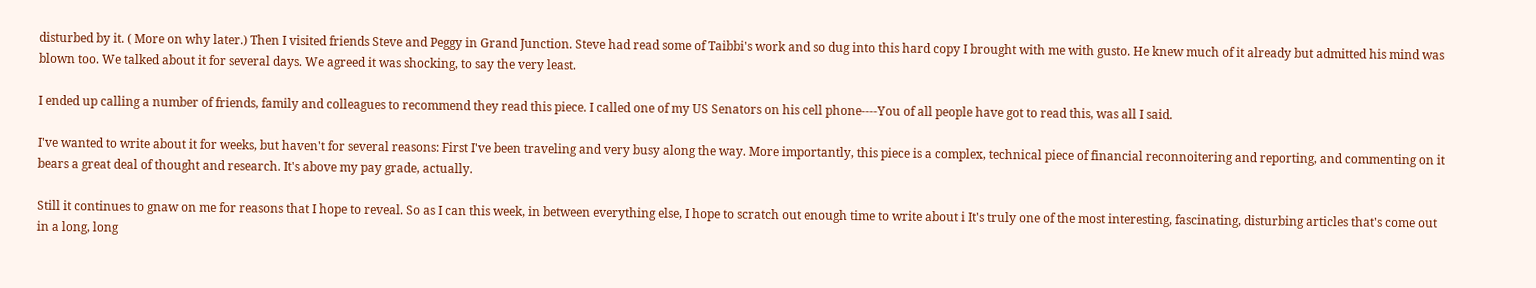disturbed by it. ( More on why later.) Then I visited friends Steve and Peggy in Grand Junction. Steve had read some of Taibbi's work and so dug into this hard copy I brought with me with gusto. He knew much of it already but admitted his mind was blown too. We talked about it for several days. We agreed it was shocking, to say the very least.

I ended up calling a number of friends, family and colleagues to recommend they read this piece. I called one of my US Senators on his cell phone----You of all people have got to read this, was all I said.

I've wanted to write about it for weeks, but haven't for several reasons: First I've been traveling and very busy along the way. More importantly, this piece is a complex, technical piece of financial reconnoitering and reporting, and commenting on it bears a great deal of thought and research. It's above my pay grade, actually.

Still it continues to gnaw on me for reasons that I hope to reveal. So as I can this week, in between everything else, I hope to scratch out enough time to write about i It's truly one of the most interesting, fascinating, disturbing articles that's come out in a long, long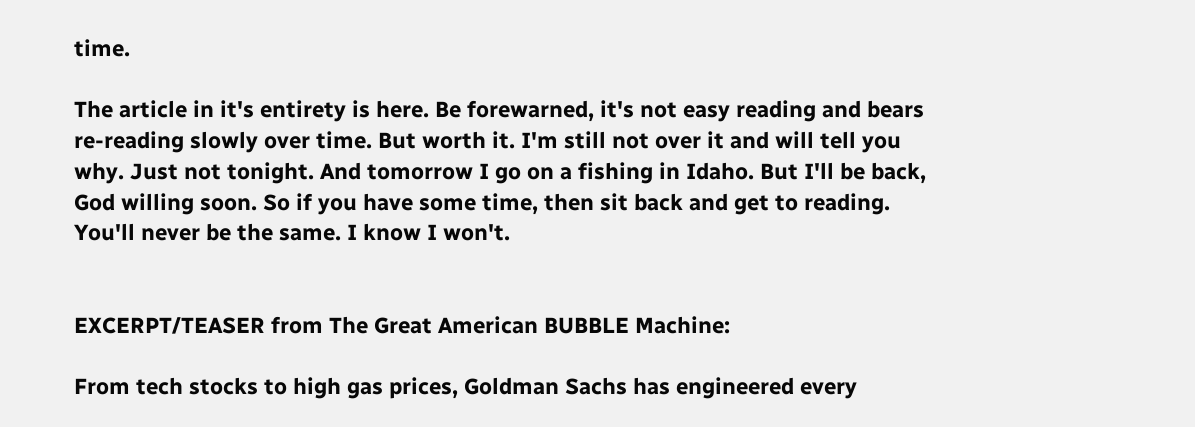time.

The article in it's entirety is here. Be forewarned, it's not easy reading and bears re-reading slowly over time. But worth it. I'm still not over it and will tell you why. Just not tonight. And tomorrow I go on a fishing in Idaho. But I'll be back, God willing soon. So if you have some time, then sit back and get to reading. You'll never be the same. I know I won't.


EXCERPT/TEASER from The Great American BUBBLE Machine:

From tech stocks to high gas prices, Goldman Sachs has engineered every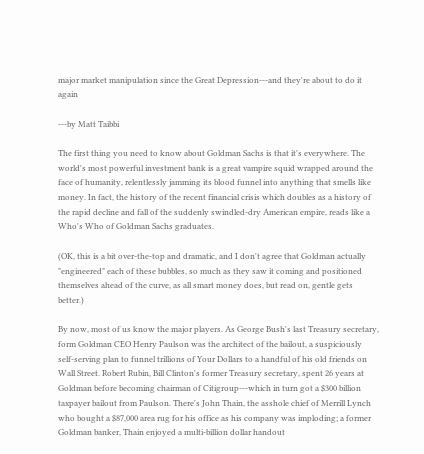major market manipulation since the Great Depression---and they're about to do it again

---by Matt Taibbi

The first thing you need to know about Goldman Sachs is that it's everywhere. The world's most powerful investment bank is a great vampire squid wrapped around the face of humanity, relentlessly jamming its blood funnel into anything that smells like money. In fact, the history of the recent financial crisis which doubles as a history of the rapid decline and fall of the suddenly swindled-dry American empire, reads like a Who's Who of Goldman Sachs graduates.

(OK, this is a bit over-the-top and dramatic, and I don't agree that Goldman actually "engineered" each of these bubbles, so much as they saw it coming and positioned themselves ahead of the curve, as all smart money does, but read on, gentle gets better.)

By now, most of us know the major players. As George Bush's last Treasury secretary, form Goldman CEO Henry Paulson was the architect of the bailout, a suspiciously self-serving plan to funnel trillions of Your Dollars to a handful of his old friends on Wall Street. Robert Rubin, Bill Clinton's former Treasury secretary, spent 26 years at Goldman before becoming chairman of Citigroup---which in turn got a $300 billion taxpayer bailout from Paulson. There's John Thain, the asshole chief of Merrill Lynch who bought a $87,000 area rug for his office as his company was imploding; a former Goldman banker, Thain enjoyed a multi-billion dollar handout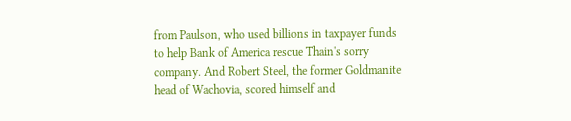from Paulson, who used billions in taxpayer funds to help Bank of America rescue Thain's sorry company. And Robert Steel, the former Goldmanite head of Wachovia, scored himself and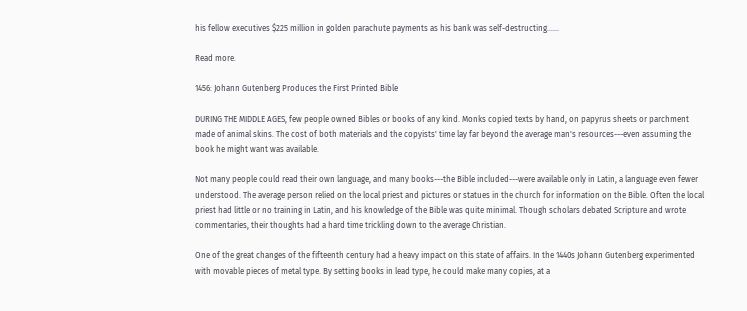his fellow executives $225 million in golden parachute payments as his bank was self-destructing......

Read more.

1456: Johann Gutenberg Produces the First Printed Bible

DURING THE MIDDLE AGES, few people owned Bibles or books of any kind. Monks copied texts by hand, on papyrus sheets or parchment made of animal skins. The cost of both materials and the copyists' time lay far beyond the average man's resources---even assuming the book he might want was available.

Not many people could read their own language, and many books---the Bible included---were available only in Latin, a language even fewer understood. The average person relied on the local priest and pictures or statues in the church for information on the Bible. Often the local priest had little or no training in Latin, and his knowledge of the Bible was quite minimal. Though scholars debated Scripture and wrote commentaries, their thoughts had a hard time trickling down to the average Christian.

One of the great changes of the fifteenth century had a heavy impact on this state of affairs. In the 1440s Johann Gutenberg experimented with movable pieces of metal type. By setting books in lead type, he could make many copies, at a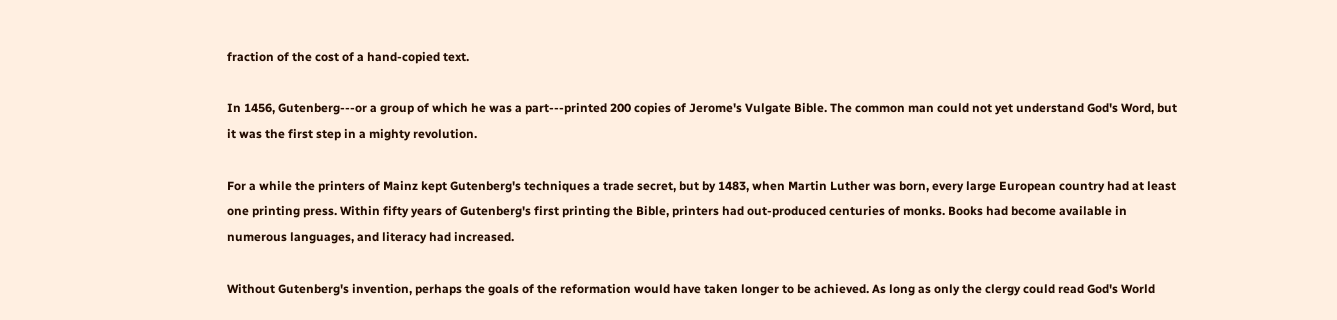fraction of the cost of a hand-copied text.

In 1456, Gutenberg---or a group of which he was a part---printed 200 copies of Jerome's Vulgate Bible. The common man could not yet understand God's Word, but it was the first step in a mighty revolution.

For a while the printers of Mainz kept Gutenberg's techniques a trade secret, but by 1483, when Martin Luther was born, every large European country had at least one printing press. Within fifty years of Gutenberg's first printing the Bible, printers had out-produced centuries of monks. Books had become available in numerous languages, and literacy had increased.

Without Gutenberg's invention, perhaps the goals of the reformation would have taken longer to be achieved. As long as only the clergy could read God's World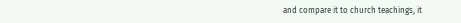and compare it to church teachings, it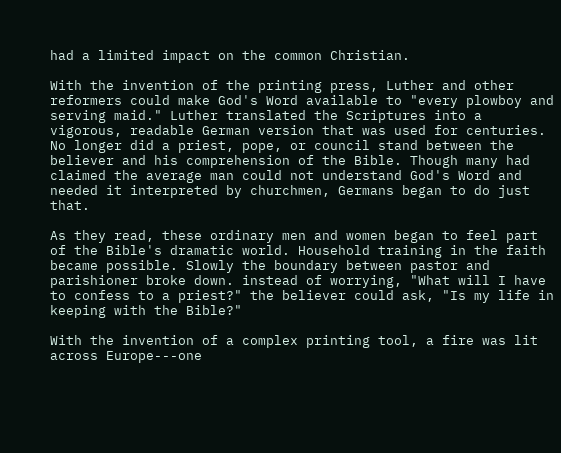had a limited impact on the common Christian.

With the invention of the printing press, Luther and other reformers could make God's Word available to "every plowboy and serving maid." Luther translated the Scriptures into a vigorous, readable German version that was used for centuries. No longer did a priest, pope, or council stand between the believer and his comprehension of the Bible. Though many had claimed the average man could not understand God's Word and needed it interpreted by churchmen, Germans began to do just that.

As they read, these ordinary men and women began to feel part of the Bible's dramatic world. Household training in the faith became possible. Slowly the boundary between pastor and parishioner broke down. instead of worrying, "What will I have to confess to a priest?" the believer could ask, "Is my life in keeping with the Bible?"

With the invention of a complex printing tool, a fire was lit across Europe---one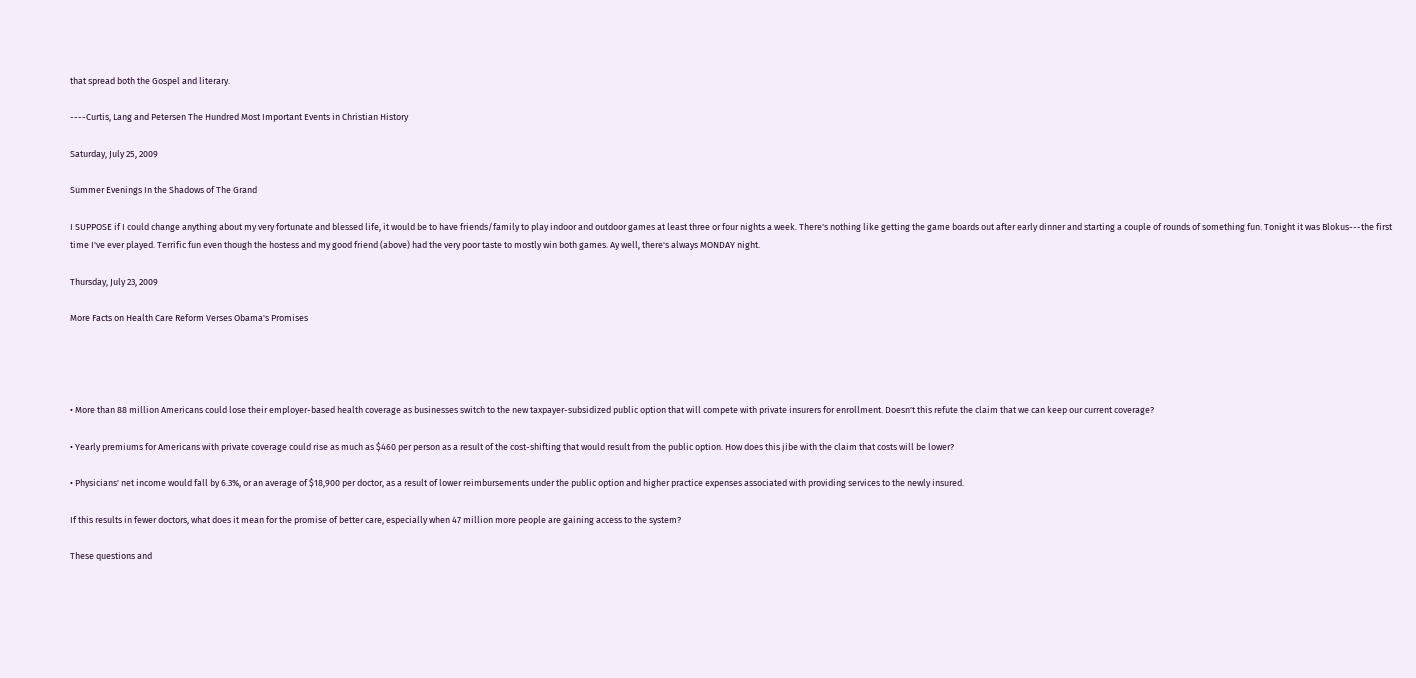that spread both the Gospel and literary.

----Curtis, Lang and Petersen The Hundred Most Important Events in Christian History

Saturday, July 25, 2009

Summer Evenings In the Shadows of The Grand

I SUPPOSE if I could change anything about my very fortunate and blessed life, it would be to have friends/family to play indoor and outdoor games at least three or four nights a week. There's nothing like getting the game boards out after early dinner and starting a couple of rounds of something fun. Tonight it was Blokus---the first time I've ever played. Terrific fun even though the hostess and my good friend (above) had the very poor taste to mostly win both games. Ay well, there's always MONDAY night.

Thursday, July 23, 2009

More Facts on Health Care Reform Verses Obama's Promises




• More than 88 million Americans could lose their employer-based health coverage as businesses switch to the new taxpayer-subsidized public option that will compete with private insurers for enrollment. Doesn't this refute the claim that we can keep our current coverage?

• Yearly premiums for Americans with private coverage could rise as much as $460 per person as a result of the cost-shifting that would result from the public option. How does this jibe with the claim that costs will be lower?

• Physicians' net income would fall by 6.3%, or an average of $18,900 per doctor, as a result of lower reimbursements under the public option and higher practice expenses associated with providing services to the newly insured.

If this results in fewer doctors, what does it mean for the promise of better care, especially when 47 million more people are gaining access to the system?

These questions and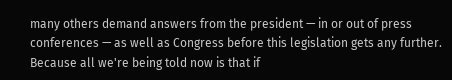many others demand answers from the president — in or out of press conferences — as well as Congress before this legislation gets any further. Because all we're being told now is that if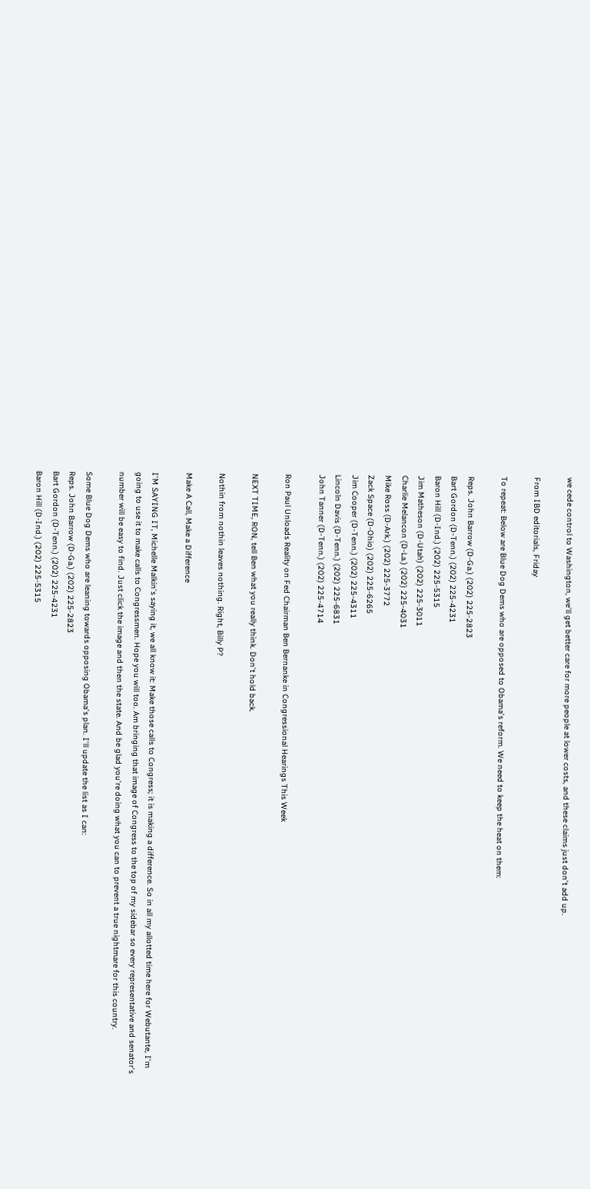we cede control to Washington, we'll get better care for more people at lower costs, and these claims just don't add up.

From IBD editorials, Friday

To repeat: Below are Blue Dog Dems who are opposed to Obama's reform. We need to keep the heat on them:

Reps. John Barrow (D-Ga.) (202) 225-2823
Bart Gordon (D-Tenn.) (202) 225-4231
Baron Hill (D-Ind.) (202) 225-5315
Jim Matheson (D-Utah) (202) 225-3011
Charlie Melancon (D-La.) (202) 225-4031
Mike Ross (D-Ark.) (202) 225-3772
Zack Space (D-Ohio) (202) 225-6265
Jim Cooper (D-Tenn.) (202) 225-4311
Lincoln Davis (D-Tenn.) (202) 225-6831
John Tanner (D-Tenn.) (202) 225-4714

Ron Paul Unloads Reality on Fed Chairman Ben Bernanke in Congressional Hearings This Week

NEXT TIME, RON, tell Ben what you really think. Don't hold back.

Nothin from nothin leaves nothing. Right, Billy P?

Make A Call, Make a Difference

I'M SAYING IT, Michelle Malkin's saying it, we all know it: Make those calls to Congress; it is making a difference. So in all my allotted time here for Webutante, I'm going to use it to make calls to Congressmen. Hope you will too. Am bringing that image of Congress to the top of my sidebar so every representative and senator's number will be easy to find. Just click the image and then the state. And be glad you're doing what you can to prevent a true nightmare for this country.

Some Blue Dog Dems who are leaning towards opposing Obama's plan. I'll update the list as I can:
Reps. John Barrow (D-Ga.) (202) 225-2823
Bart Gordon (D-Tenn.) (202) 225-4231
Baron Hill (D-Ind.) (202) 225-5315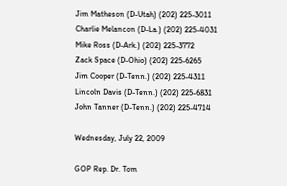Jim Matheson (D-Utah) (202) 225-3011
Charlie Melancon (D-La.) (202) 225-4031
Mike Ross (D-Ark.) (202) 225-3772
Zack Space (D-Ohio) (202) 225-6265
Jim Cooper (D-Tenn.) (202) 225-4311
Lincoln Davis (D-Tenn.) (202) 225-6831
John Tanner (D-Tenn.) (202) 225-4714

Wednesday, July 22, 2009

GOP Rep. Dr. Tom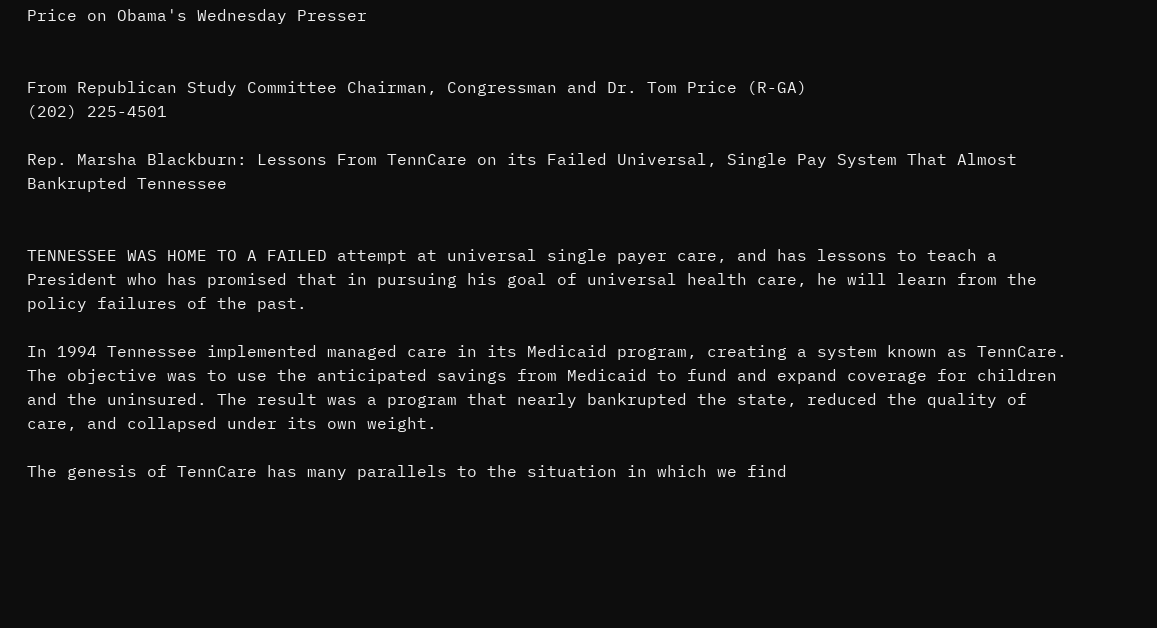Price on Obama's Wednesday Presser


From Republican Study Committee Chairman, Congressman and Dr. Tom Price (R-GA)
(202) 225-4501

Rep. Marsha Blackburn: Lessons From TennCare on its Failed Universal, Single Pay System That Almost Bankrupted Tennessee


TENNESSEE WAS HOME TO A FAILED attempt at universal single payer care, and has lessons to teach a President who has promised that in pursuing his goal of universal health care, he will learn from the policy failures of the past.

In 1994 Tennessee implemented managed care in its Medicaid program, creating a system known as TennCare. The objective was to use the anticipated savings from Medicaid to fund and expand coverage for children and the uninsured. The result was a program that nearly bankrupted the state, reduced the quality of care, and collapsed under its own weight.

The genesis of TennCare has many parallels to the situation in which we find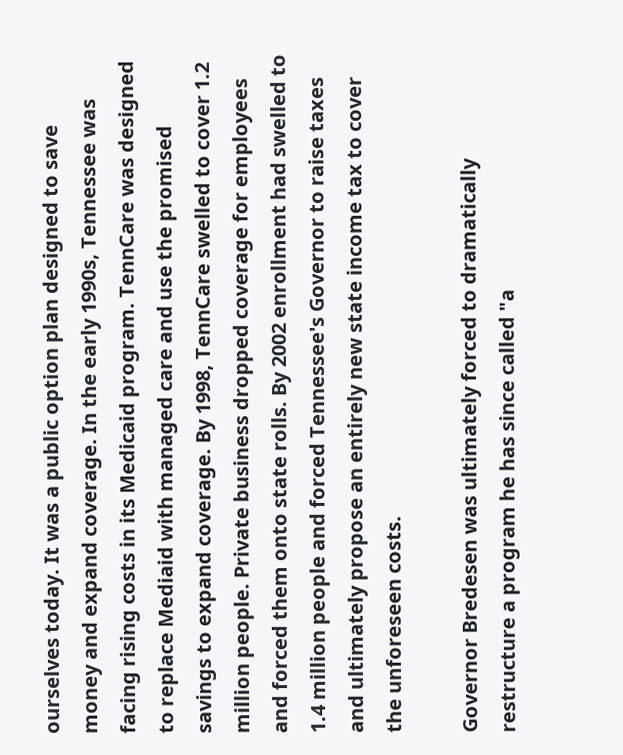ourselves today. It was a public option plan designed to save money and expand coverage. In the early 1990s, Tennessee was facing rising costs in its Medicaid program. TennCare was designed to replace Mediaid with managed care and use the promised savings to expand coverage. By 1998, TennCare swelled to cover 1.2 million people. Private business dropped coverage for employees and forced them onto state rolls. By 2002 enrollment had swelled to 1.4 million people and forced Tennessee's Governor to raise taxes and ultimately propose an entirely new state income tax to cover the unforeseen costs.

Governor Bredesen was ultimately forced to dramatically restructure a program he has since called "a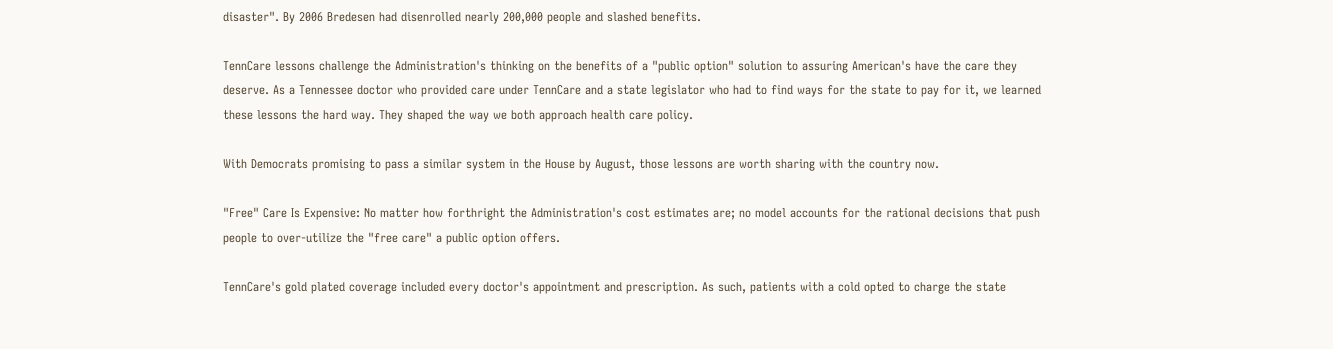disaster". By 2006 Bredesen had disenrolled nearly 200,000 people and slashed benefits.

TennCare lessons challenge the Administration's thinking on the benefits of a "public option" solution to assuring American's have the care they deserve. As a Tennessee doctor who provided care under TennCare and a state legislator who had to find ways for the state to pay for it, we learned these lessons the hard way. They shaped the way we both approach health care policy.

With Democrats promising to pass a similar system in the House by August, those lessons are worth sharing with the country now.

"Free" Care Is Expensive: No matter how forthright the Administration's cost estimates are; no model accounts for the rational decisions that push people to over-utilize the "free care" a public option offers.

TennCare's gold plated coverage included every doctor's appointment and prescription. As such, patients with a cold opted to charge the state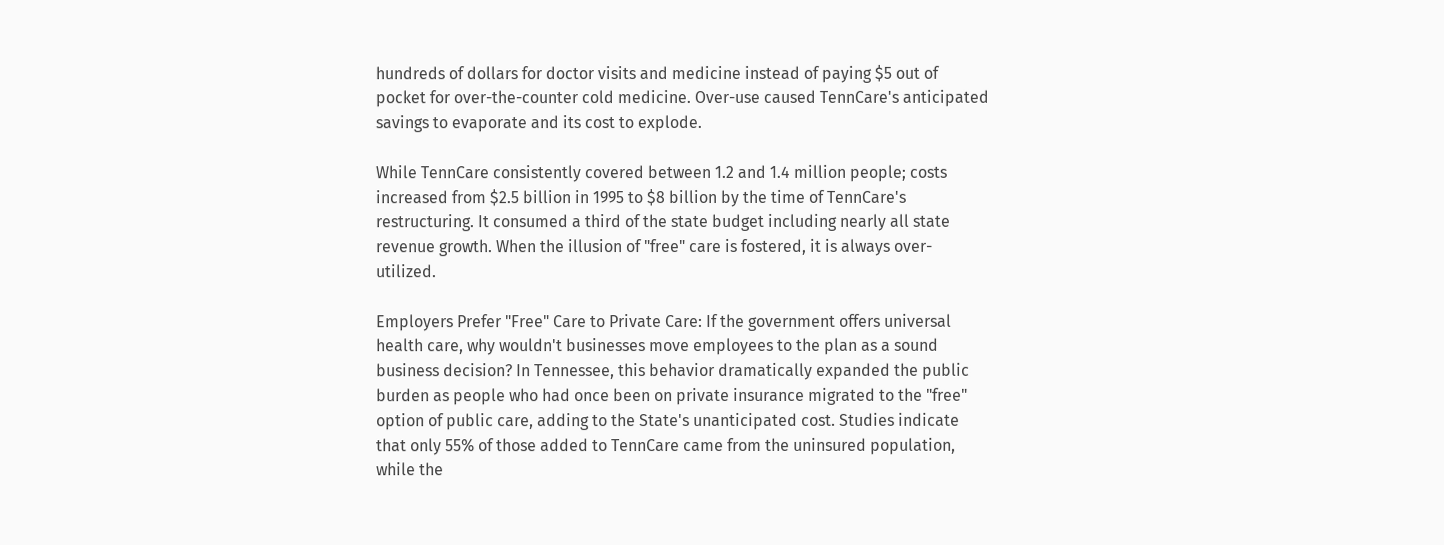hundreds of dollars for doctor visits and medicine instead of paying $5 out of pocket for over-the-counter cold medicine. Over-use caused TennCare's anticipated savings to evaporate and its cost to explode.

While TennCare consistently covered between 1.2 and 1.4 million people; costs increased from $2.5 billion in 1995 to $8 billion by the time of TennCare's restructuring. It consumed a third of the state budget including nearly all state revenue growth. When the illusion of "free" care is fostered, it is always over-utilized.

Employers Prefer "Free" Care to Private Care: If the government offers universal health care, why wouldn't businesses move employees to the plan as a sound business decision? In Tennessee, this behavior dramatically expanded the public burden as people who had once been on private insurance migrated to the "free" option of public care, adding to the State's unanticipated cost. Studies indicate that only 55% of those added to TennCare came from the uninsured population, while the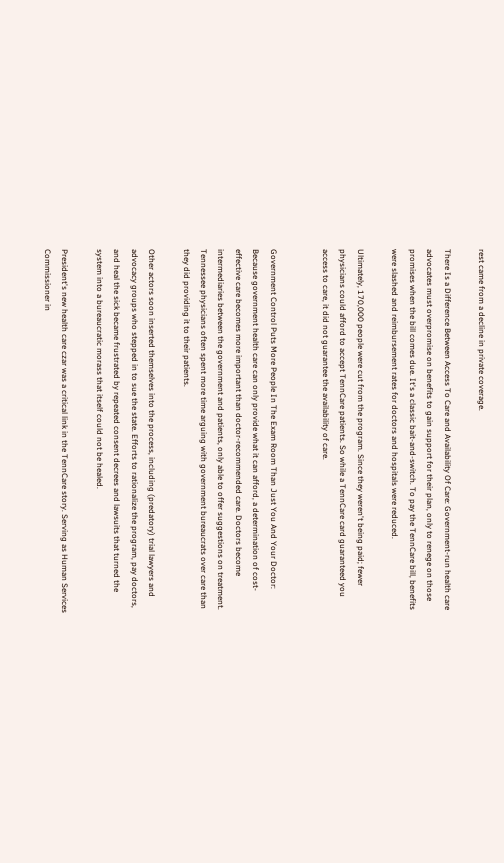rest came from a decline in private coverage.

There Is a Difference Between Access To Care and Availability Of Care: Government-run health care advocates must overpromise on benefits to gain support for their plan, only to renege on those promises when the bill comes due. It's a classic bait-and-switch. To pay the TennCare bill, benefits were slashed and reimbursement rates for doctors and hospitals were reduced.

Ultimately, 170,000 people were cut from the program. Since they weren't being paid; fewer physicians could afford to accept TennCare patients. So while a TennCare card guaranteed you access to care, it did not guarantee the availability of care.


Government Control Puts More People In The Exam Room Than Just You And Your Doctor: Because government health care can only provide what it can afford, a determination of cost-effective care becomes more important than doctor-recommended care. Doctors become intermediaries between the government and patients, only able to offer suggestions on treatment. Tennessee physicians often spent more time arguing with government bureaucrats over care than they did providing it to their patients.

Other actors soon inserted themselves into the process, including (predatory) trial lawyers and advocacy groups who stepped in to sue the state. Efforts to rationalize the program, pay doctors, and heal the sick became frustrated by repeated consent decrees and lawsuits that turned the system into a bureaucratic morass that itself could not be healed.

President's new health care czar was a critical link in the TennCare story. Serving as Human Services Commissioner in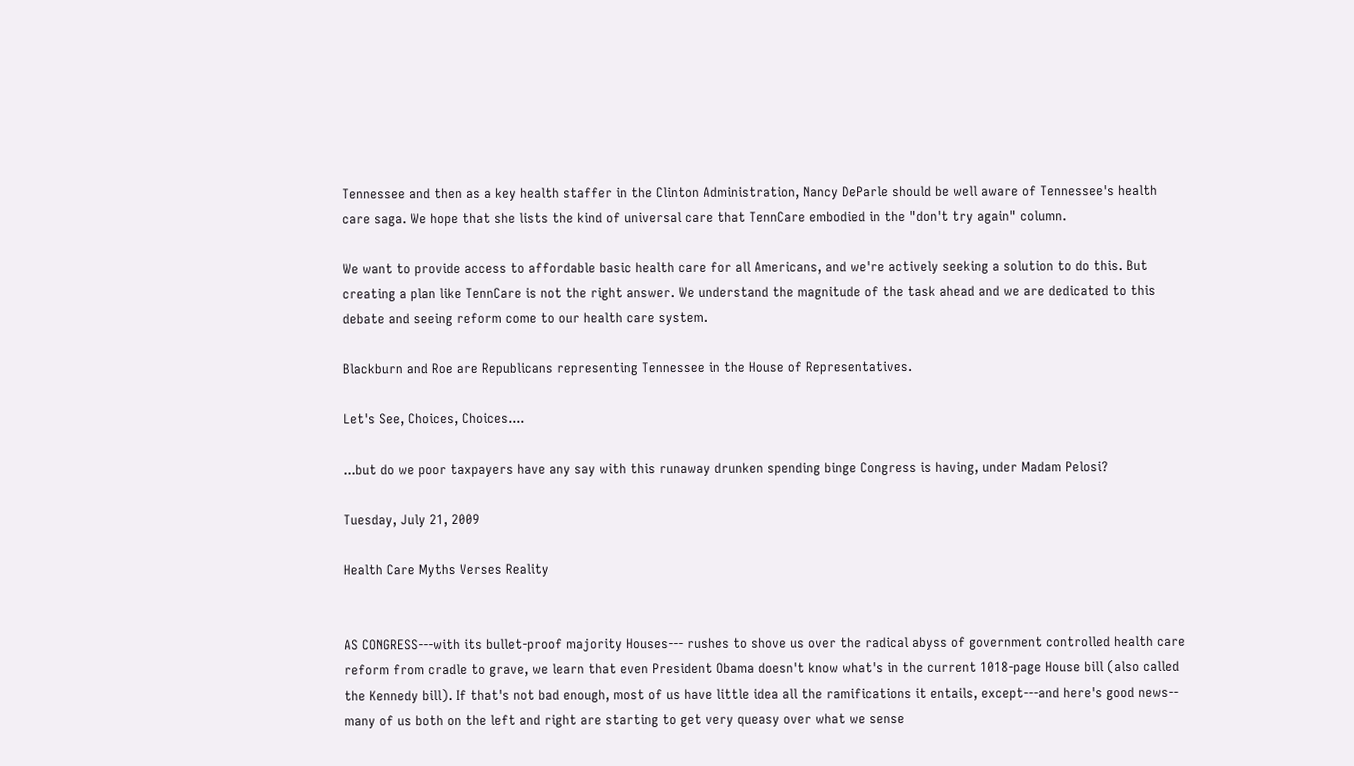Tennessee and then as a key health staffer in the Clinton Administration, Nancy DeParle should be well aware of Tennessee's health care saga. We hope that she lists the kind of universal care that TennCare embodied in the "don't try again" column.

We want to provide access to affordable basic health care for all Americans, and we're actively seeking a solution to do this. But creating a plan like TennCare is not the right answer. We understand the magnitude of the task ahead and we are dedicated to this debate and seeing reform come to our health care system.

Blackburn and Roe are Republicans representing Tennessee in the House of Representatives.

Let's See, Choices, Choices....

...but do we poor taxpayers have any say with this runaway drunken spending binge Congress is having, under Madam Pelosi?

Tuesday, July 21, 2009

Health Care Myths Verses Reality


AS CONGRESS---with its bullet-proof majority Houses--- rushes to shove us over the radical abyss of government controlled health care reform from cradle to grave, we learn that even President Obama doesn't know what's in the current 1018-page House bill (also called the Kennedy bill). If that's not bad enough, most of us have little idea all the ramifications it entails, except---and here's good news-- many of us both on the left and right are starting to get very queasy over what we sense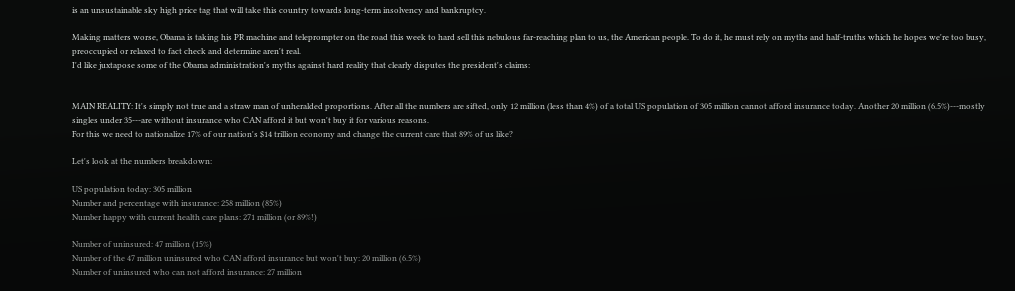is an unsustainable sky high price tag that will take this country towards long-term insolvency and bankruptcy.

Making matters worse, Obama is taking his PR machine and teleprompter on the road this week to hard sell this nebulous far-reaching plan to us, the American people. To do it, he must rely on myths and half-truths which he hopes we're too busy, preoccupied or relaxed to fact check and determine aren't real.
I'd like juxtapose some of the Obama administration's myths against hard reality that clearly disputes the president's claims:


MAIN REALITY: It's simply not true and a straw man of unheralded proportions. After all the numbers are sifted, only 12 million (less than 4%) of a total US population of 305 million cannot afford insurance today. Another 20 million (6.5%)---mostly singles under 35---are without insurance who CAN afford it but won't buy it for various reasons.
For this we need to nationalize 17% of our nation's $14 trillion economy and change the current care that 89% of us like?

Let's look at the numbers breakdown:

US population today: 305 million
Number and percentage with insurance: 258 million (85%)
Number happy with current health care plans: 271 million (or 89%!)

Number of uninsured: 47 million (15%)
Number of the 47 million uninsured who CAN afford insurance but won't buy: 20 million (6.5%)
Number of uninsured who can not afford insurance: 27 million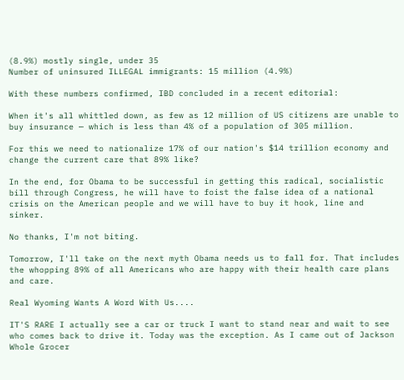(8.9%) mostly single, under 35
Number of uninsured ILLEGAL immigrants: 15 million (4.9%)

With these numbers confirmed, IBD concluded in a recent editorial:

When it's all whittled down, as few as 12 million of US citizens are unable to buy insurance — which is less than 4% of a population of 305 million.

For this we need to nationalize 17% of our nation's $14 trillion economy and change the current care that 89% like?

In the end, for Obama to be successful in getting this radical, socialistic bill through Congress, he will have to foist the false idea of a national crisis on the American people and we will have to buy it hook, line and sinker.

No thanks, I'm not biting.

Tomorrow, I'll take on the next myth Obama needs us to fall for. That includes the whopping 89% of all Americans who are happy with their health care plans and care.

Real Wyoming Wants A Word With Us....

IT'S RARE I actually see a car or truck I want to stand near and wait to see who comes back to drive it. Today was the exception. As I came out of Jackson Whole Grocer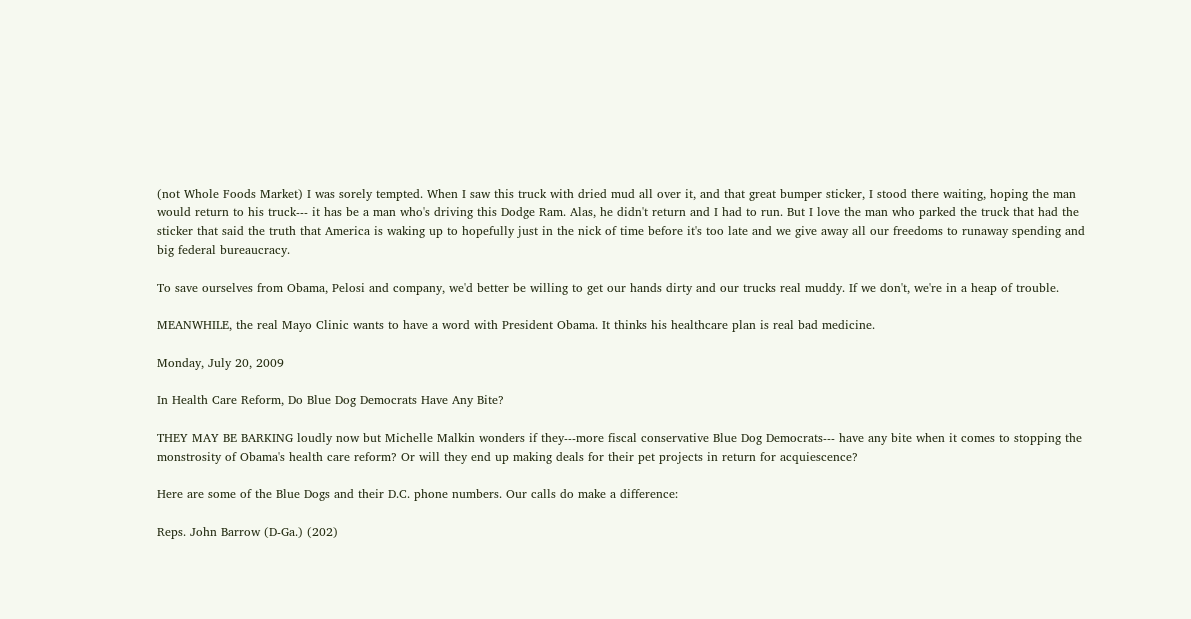(not Whole Foods Market) I was sorely tempted. When I saw this truck with dried mud all over it, and that great bumper sticker, I stood there waiting, hoping the man would return to his truck--- it has be a man who's driving this Dodge Ram. Alas, he didn't return and I had to run. But I love the man who parked the truck that had the sticker that said the truth that America is waking up to hopefully just in the nick of time before it's too late and we give away all our freedoms to runaway spending and big federal bureaucracy.

To save ourselves from Obama, Pelosi and company, we'd better be willing to get our hands dirty and our trucks real muddy. If we don't, we're in a heap of trouble.

MEANWHILE, the real Mayo Clinic wants to have a word with President Obama. It thinks his healthcare plan is real bad medicine.

Monday, July 20, 2009

In Health Care Reform, Do Blue Dog Democrats Have Any Bite?

THEY MAY BE BARKING loudly now but Michelle Malkin wonders if they---more fiscal conservative Blue Dog Democrats--- have any bite when it comes to stopping the monstrosity of Obama's health care reform? Or will they end up making deals for their pet projects in return for acquiescence?

Here are some of the Blue Dogs and their D.C. phone numbers. Our calls do make a difference:

Reps. John Barrow (D-Ga.) (202)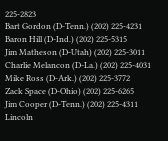225-2823
Bart Gordon (D-Tenn.) (202) 225-4231
Baron Hill (D-Ind.) (202) 225-5315
Jim Matheson (D-Utah) (202) 225-3011
Charlie Melancon (D-La.) (202) 225-4031
Mike Ross (D-Ark.) (202) 225-3772
Zack Space (D-Ohio) (202) 225-6265
Jim Cooper (D-Tenn.) (202) 225-4311
Lincoln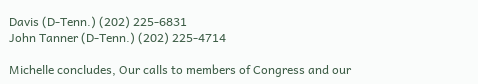Davis (D-Tenn.) (202) 225-6831
John Tanner (D-Tenn.) (202) 225-4714

Michelle concludes, Our calls to members of Congress and our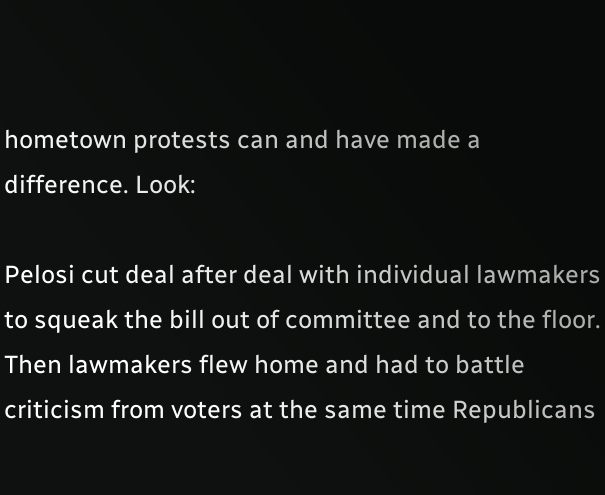hometown protests can and have made a difference. Look:

Pelosi cut deal after deal with individual lawmakers to squeak the bill out of committee and to the floor. Then lawmakers flew home and had to battle criticism from voters at the same time Republicans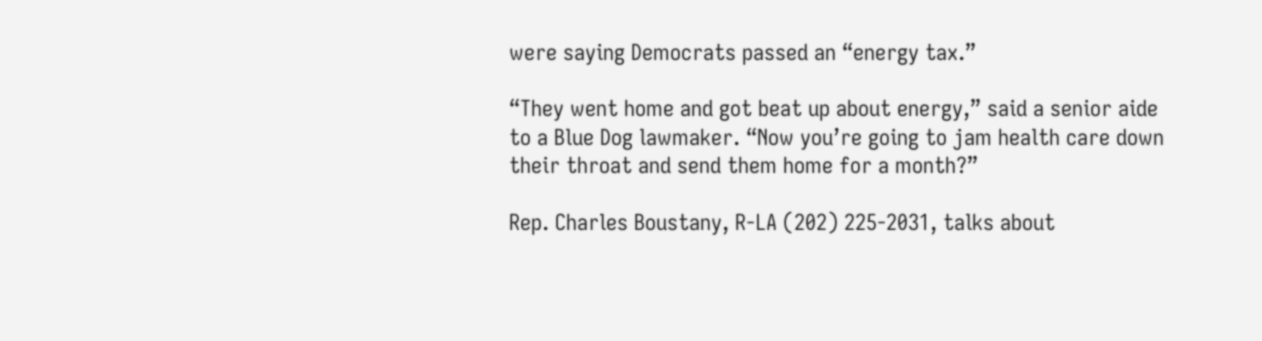were saying Democrats passed an “energy tax.”

“They went home and got beat up about energy,” said a senior aide to a Blue Dog lawmaker. “Now you’re going to jam health care down their throat and send them home for a month?”

Rep. Charles Boustany, R-LA (202) 225-2031, talks about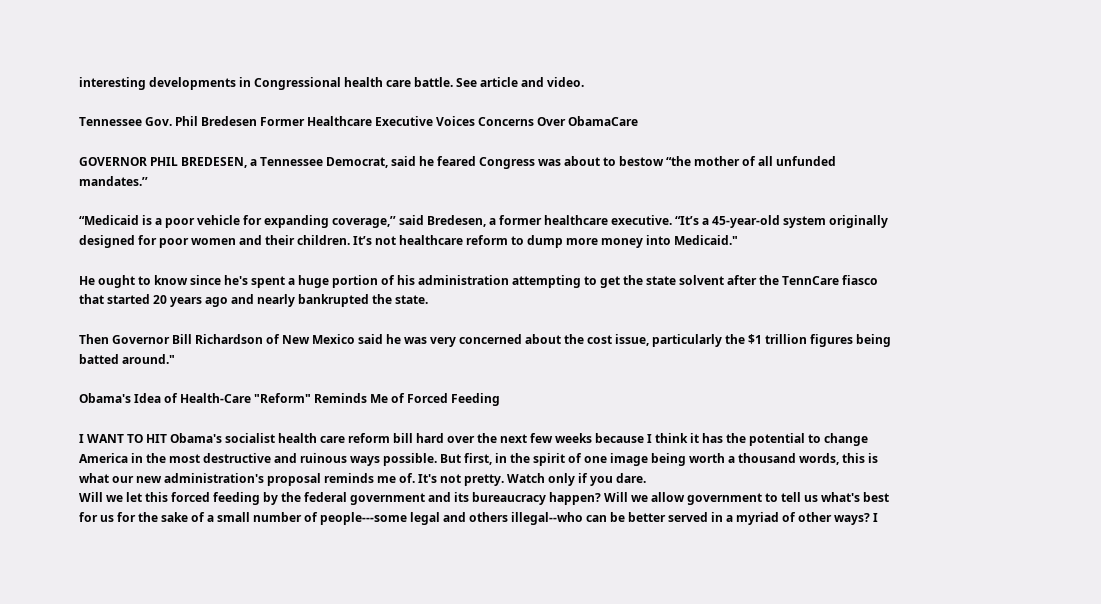interesting developments in Congressional health care battle. See article and video.

Tennessee Gov. Phil Bredesen Former Healthcare Executive Voices Concerns Over ObamaCare

GOVERNOR PHIL BREDESEN, a Tennessee Democrat, said he feared Congress was about to bestow “the mother of all unfunded mandates.’’

“Medicaid is a poor vehicle for expanding coverage,’’ said Bredesen, a former healthcare executive. “It’s a 45-year-old system originally designed for poor women and their children. It’s not healthcare reform to dump more money into Medicaid."

He ought to know since he's spent a huge portion of his administration attempting to get the state solvent after the TennCare fiasco that started 20 years ago and nearly bankrupted the state.

Then Governor Bill Richardson of New Mexico said he was very concerned about the cost issue, particularly the $1 trillion figures being batted around."

Obama's Idea of Health-Care "Reform" Reminds Me of Forced Feeding

I WANT TO HIT Obama's socialist health care reform bill hard over the next few weeks because I think it has the potential to change America in the most destructive and ruinous ways possible. But first, in the spirit of one image being worth a thousand words, this is what our new administration's proposal reminds me of. It's not pretty. Watch only if you dare.
Will we let this forced feeding by the federal government and its bureaucracy happen? Will we allow government to tell us what's best for us for the sake of a small number of people---some legal and others illegal--who can be better served in a myriad of other ways? I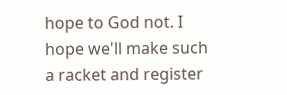hope to God not. I hope we'll make such a racket and register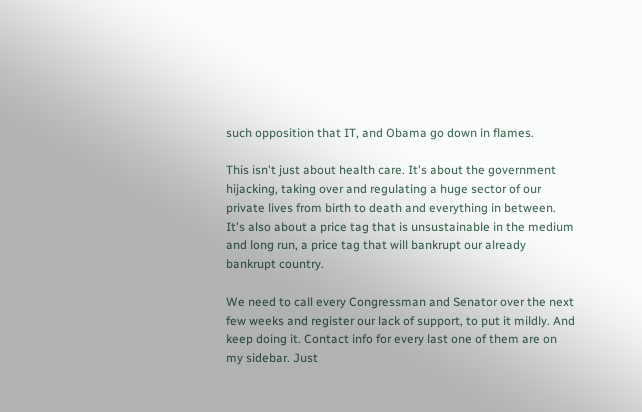such opposition that IT, and Obama go down in flames.

This isn't just about health care. It's about the government hijacking, taking over and regulating a huge sector of our private lives from birth to death and everything in between. It's also about a price tag that is unsustainable in the medium and long run, a price tag that will bankrupt our already bankrupt country.

We need to call every Congressman and Senator over the next few weeks and register our lack of support, to put it mildly. And keep doing it. Contact info for every last one of them are on my sidebar. Just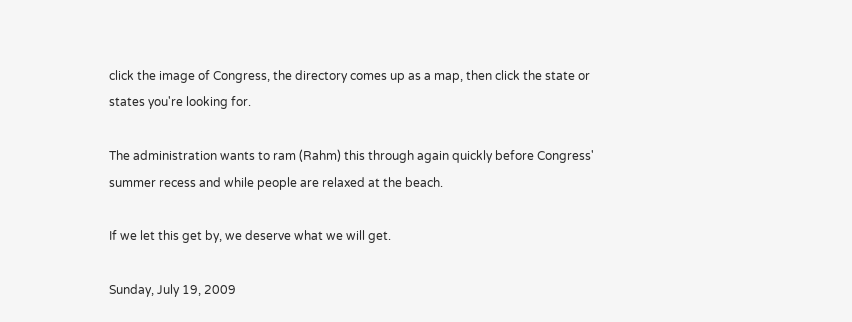click the image of Congress, the directory comes up as a map, then click the state or states you're looking for.

The administration wants to ram (Rahm) this through again quickly before Congress' summer recess and while people are relaxed at the beach.

If we let this get by, we deserve what we will get.

Sunday, July 19, 2009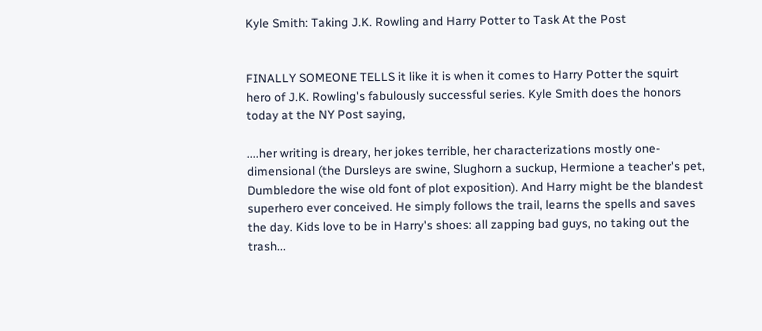Kyle Smith: Taking J.K. Rowling and Harry Potter to Task At the Post


FINALLY SOMEONE TELLS it like it is when it comes to Harry Potter the squirt hero of J.K. Rowling's fabulously successful series. Kyle Smith does the honors today at the NY Post saying,

....her writing is dreary, her jokes terrible, her characterizations mostly one-dimensional (the Dursleys are swine, Slughorn a suckup, Hermione a teacher's pet, Dumbledore the wise old font of plot exposition). And Harry might be the blandest superhero ever conceived. He simply follows the trail, learns the spells and saves the day. Kids love to be in Harry's shoes: all zapping bad guys, no taking out the trash...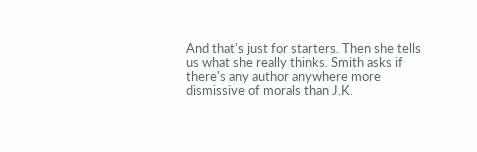And that's just for starters. Then she tells us what she really thinks. Smith asks if there's any author anywhere more dismissive of morals than J.K.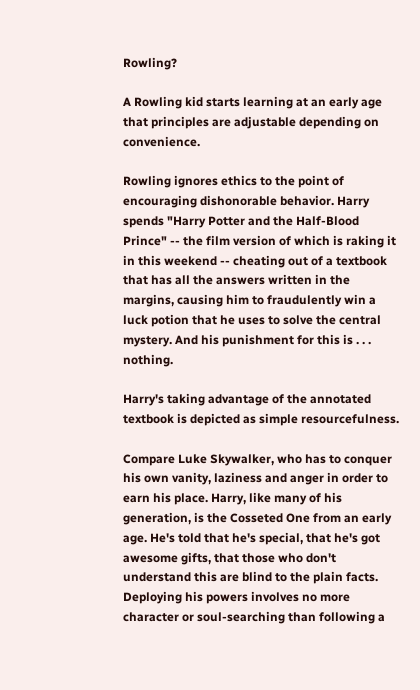Rowling?

A Rowling kid starts learning at an early age that principles are adjustable depending on convenience.

Rowling ignores ethics to the point of encouraging dishonorable behavior. Harry spends "Harry Potter and the Half-Blood Prince" -- the film version of which is raking it in this weekend -- cheating out of a textbook that has all the answers written in the margins, causing him to fraudulently win a luck potion that he uses to solve the central mystery. And his punishment for this is . . . nothing.

Harry's taking advantage of the annotated textbook is depicted as simple resourcefulness.

Compare Luke Skywalker, who has to conquer his own vanity, laziness and anger in order to earn his place. Harry, like many of his generation, is the Cosseted One from an early age. He's told that he's special, that he's got awesome gifts, that those who don't understand this are blind to the plain facts. Deploying his powers involves no more character or soul-searching than following a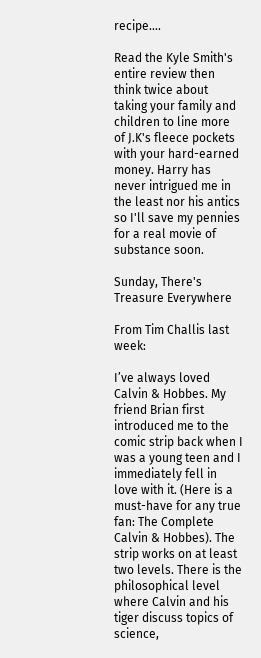recipe....

Read the Kyle Smith's entire review then think twice about taking your family and children to line more of J.K's fleece pockets with your hard-earned money. Harry has never intrigued me in the least nor his antics so I'll save my pennies for a real movie of substance soon.

Sunday, There's Treasure Everywhere

From Tim Challis last week:

I’ve always loved Calvin & Hobbes. My friend Brian first introduced me to the comic strip back when I was a young teen and I immediately fell in love with it. (Here is a must-have for any true fan: The Complete Calvin & Hobbes). The strip works on at least two levels. There is the philosophical level where Calvin and his tiger discuss topics of science,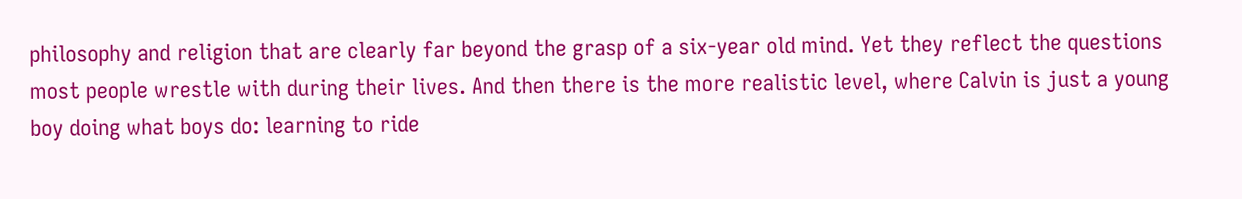philosophy and religion that are clearly far beyond the grasp of a six-year old mind. Yet they reflect the questions most people wrestle with during their lives. And then there is the more realistic level, where Calvin is just a young boy doing what boys do: learning to ride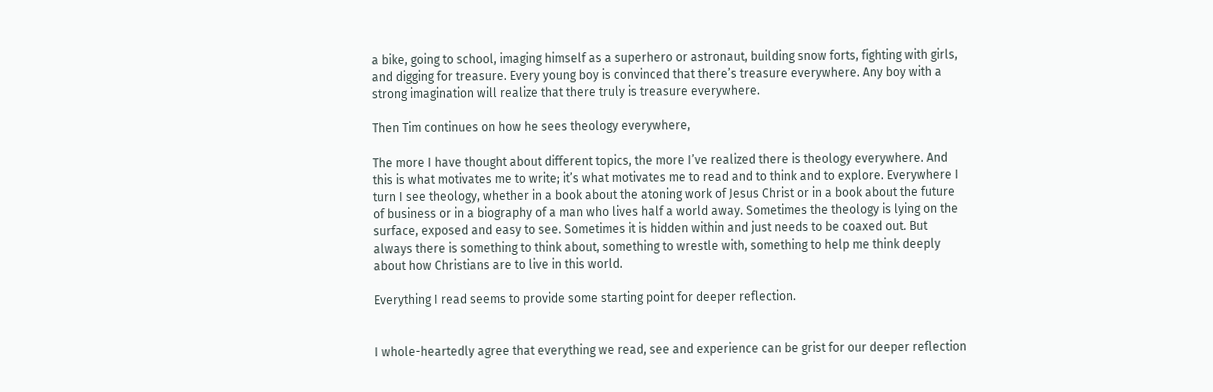a bike, going to school, imaging himself as a superhero or astronaut, building snow forts, fighting with girls, and digging for treasure. Every young boy is convinced that there’s treasure everywhere. Any boy with a strong imagination will realize that there truly is treasure everywhere.

Then Tim continues on how he sees theology everywhere,

The more I have thought about different topics, the more I’ve realized there is theology everywhere. And this is what motivates me to write; it’s what motivates me to read and to think and to explore. Everywhere I turn I see theology, whether in a book about the atoning work of Jesus Christ or in a book about the future of business or in a biography of a man who lives half a world away. Sometimes the theology is lying on the surface, exposed and easy to see. Sometimes it is hidden within and just needs to be coaxed out. But always there is something to think about, something to wrestle with, something to help me think deeply about how Christians are to live in this world.

Everything I read seems to provide some starting point for deeper reflection.


I whole-heartedly agree that everything we read, see and experience can be grist for our deeper reflection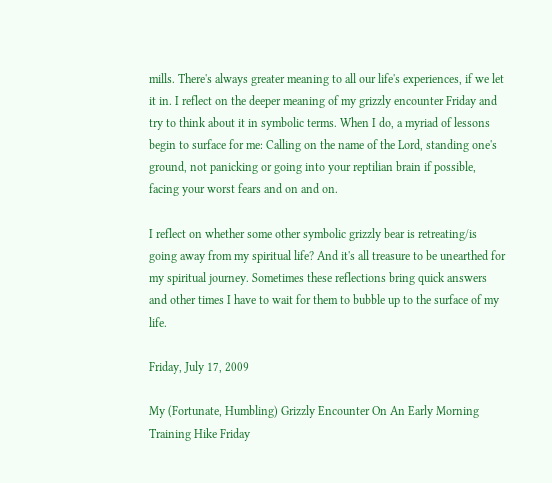mills. There's always greater meaning to all our life's experiences, if we let it in. I reflect on the deeper meaning of my grizzly encounter Friday and try to think about it in symbolic terms. When I do, a myriad of lessons begin to surface for me: Calling on the name of the Lord, standing one's ground, not panicking or going into your reptilian brain if possible, facing your worst fears and on and on.

I reflect on whether some other symbolic grizzly bear is retreating/is going away from my spiritual life? And it's all treasure to be unearthed for my spiritual journey. Sometimes these reflections bring quick answers and other times I have to wait for them to bubble up to the surface of my life.

Friday, July 17, 2009

My (Fortunate, Humbling) Grizzly Encounter On An Early Morning Training Hike Friday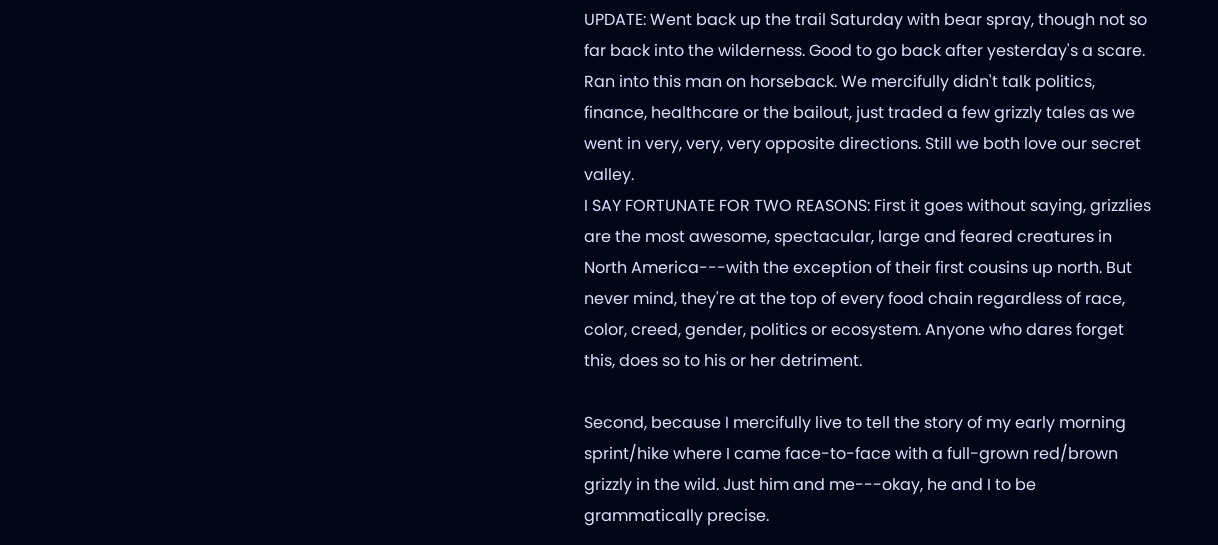UPDATE: Went back up the trail Saturday with bear spray, though not so far back into the wilderness. Good to go back after yesterday's a scare. Ran into this man on horseback. We mercifully didn't talk politics, finance, healthcare or the bailout, just traded a few grizzly tales as we went in very, very, very opposite directions. Still we both love our secret valley.
I SAY FORTUNATE FOR TWO REASONS: First it goes without saying, grizzlies are the most awesome, spectacular, large and feared creatures in North America---with the exception of their first cousins up north. But never mind, they're at the top of every food chain regardless of race, color, creed, gender, politics or ecosystem. Anyone who dares forget this, does so to his or her detriment.

Second, because I mercifully live to tell the story of my early morning sprint/hike where I came face-to-face with a full-grown red/brown grizzly in the wild. Just him and me---okay, he and I to be grammatically precise.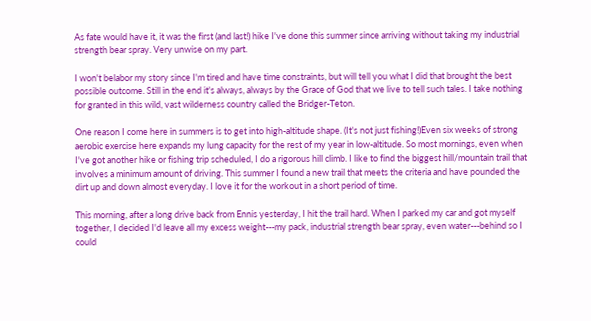As fate would have it, it was the first (and last!) hike I've done this summer since arriving without taking my industrial strength bear spray. Very unwise on my part.

I won't belabor my story since I'm tired and have time constraints, but will tell you what I did that brought the best possible outcome. Still in the end it's always, always by the Grace of God that we live to tell such tales. I take nothing for granted in this wild, vast wilderness country called the Bridger-Teton.

One reason I come here in summers is to get into high-altitude shape. (It's not just fishing!)Even six weeks of strong aerobic exercise here expands my lung capacity for the rest of my year in low-altitude. So most mornings, even when I've got another hike or fishing trip scheduled, I do a rigorous hill climb. I like to find the biggest hill/mountain trail that involves a minimum amount of driving. This summer I found a new trail that meets the criteria and have pounded the dirt up and down almost everyday. I love it for the workout in a short period of time.

This morning, after a long drive back from Ennis yesterday, I hit the trail hard. When I parked my car and got myself together, I decided I'd leave all my excess weight---my pack, industrial strength bear spray, even water---behind so I could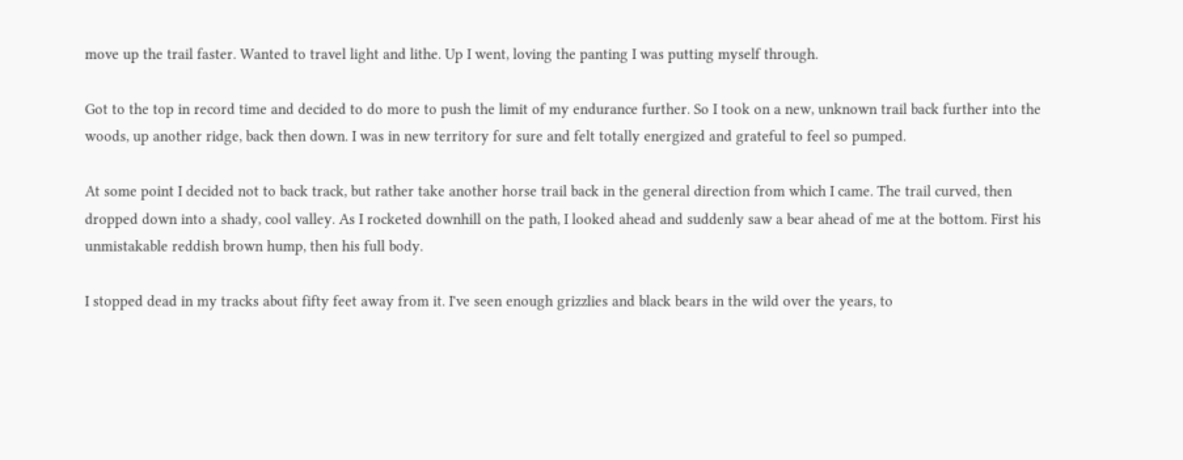move up the trail faster. Wanted to travel light and lithe. Up I went, loving the panting I was putting myself through.

Got to the top in record time and decided to do more to push the limit of my endurance further. So I took on a new, unknown trail back further into the woods, up another ridge, back then down. I was in new territory for sure and felt totally energized and grateful to feel so pumped.

At some point I decided not to back track, but rather take another horse trail back in the general direction from which I came. The trail curved, then dropped down into a shady, cool valley. As I rocketed downhill on the path, I looked ahead and suddenly saw a bear ahead of me at the bottom. First his unmistakable reddish brown hump, then his full body.

I stopped dead in my tracks about fifty feet away from it. I've seen enough grizzlies and black bears in the wild over the years, to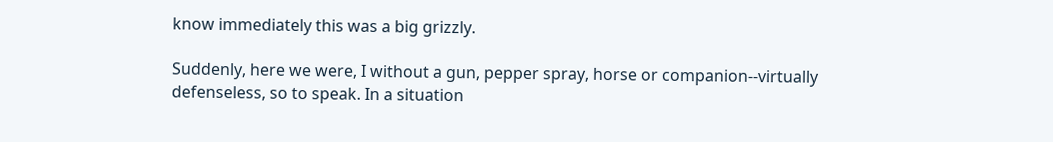know immediately this was a big grizzly.

Suddenly, here we were, I without a gun, pepper spray, horse or companion--virtually defenseless, so to speak. In a situation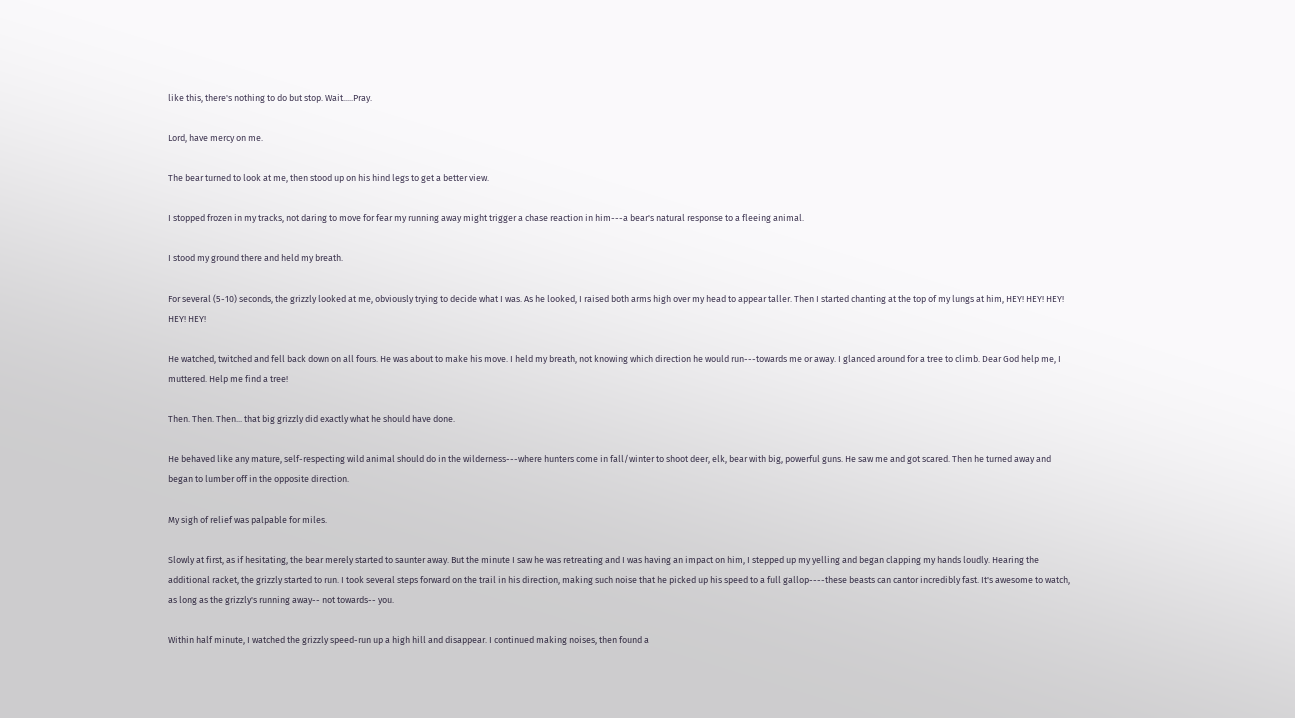like this, there's nothing to do but stop. Wait.....Pray.

Lord, have mercy on me.

The bear turned to look at me, then stood up on his hind legs to get a better view.

I stopped frozen in my tracks, not daring to move for fear my running away might trigger a chase reaction in him---a bear's natural response to a fleeing animal.

I stood my ground there and held my breath.

For several (5-10) seconds, the grizzly looked at me, obviously trying to decide what I was. As he looked, I raised both arms high over my head to appear taller. Then I started chanting at the top of my lungs at him, HEY! HEY! HEY! HEY! HEY!

He watched, twitched and fell back down on all fours. He was about to make his move. I held my breath, not knowing which direction he would run---towards me or away. I glanced around for a tree to climb. Dear God help me, I muttered. Help me find a tree!

Then. Then. Then... that big grizzly did exactly what he should have done.

He behaved like any mature, self-respecting wild animal should do in the wilderness---where hunters come in fall/winter to shoot deer, elk, bear with big, powerful guns. He saw me and got scared. Then he turned away and began to lumber off in the opposite direction.

My sigh of relief was palpable for miles.

Slowly at first, as if hesitating, the bear merely started to saunter away. But the minute I saw he was retreating and I was having an impact on him, I stepped up my yelling and began clapping my hands loudly. Hearing the additional racket, the grizzly started to run. I took several steps forward on the trail in his direction, making such noise that he picked up his speed to a full gallop----these beasts can cantor incredibly fast. It's awesome to watch, as long as the grizzly's running away-- not towards-- you.

Within half minute, I watched the grizzly speed-run up a high hill and disappear. I continued making noises, then found a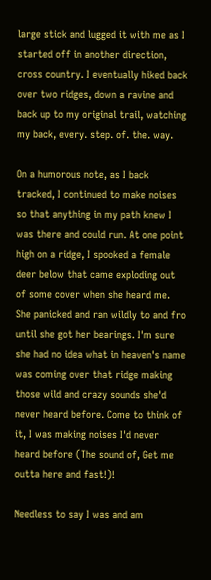large stick and lugged it with me as I started off in another direction, cross country. I eventually hiked back over two ridges, down a ravine and back up to my original trail, watching my back, every. step. of. the. way.

On a humorous note, as I back tracked, I continued to make noises so that anything in my path knew I was there and could run. At one point high on a ridge, I spooked a female deer below that came exploding out of some cover when she heard me. She panicked and ran wildly to and fro until she got her bearings. I'm sure she had no idea what in heaven's name was coming over that ridge making those wild and crazy sounds she'd never heard before. Come to think of it, I was making noises I'd never heard before (The sound of, Get me outta here and fast!)!

Needless to say I was and am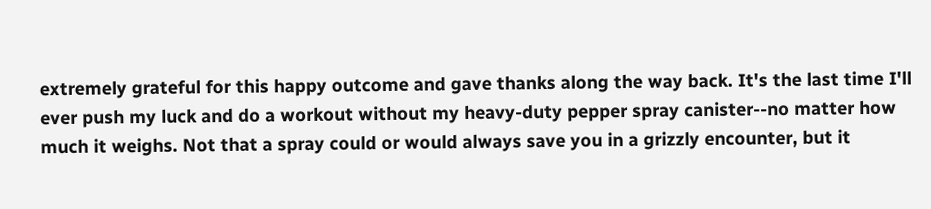extremely grateful for this happy outcome and gave thanks along the way back. It's the last time I'll ever push my luck and do a workout without my heavy-duty pepper spray canister--no matter how much it weighs. Not that a spray could or would always save you in a grizzly encounter, but it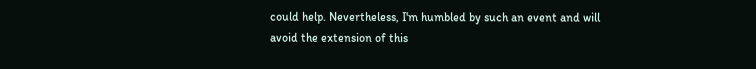could help. Nevertheless, I'm humbled by such an event and will avoid the extension of this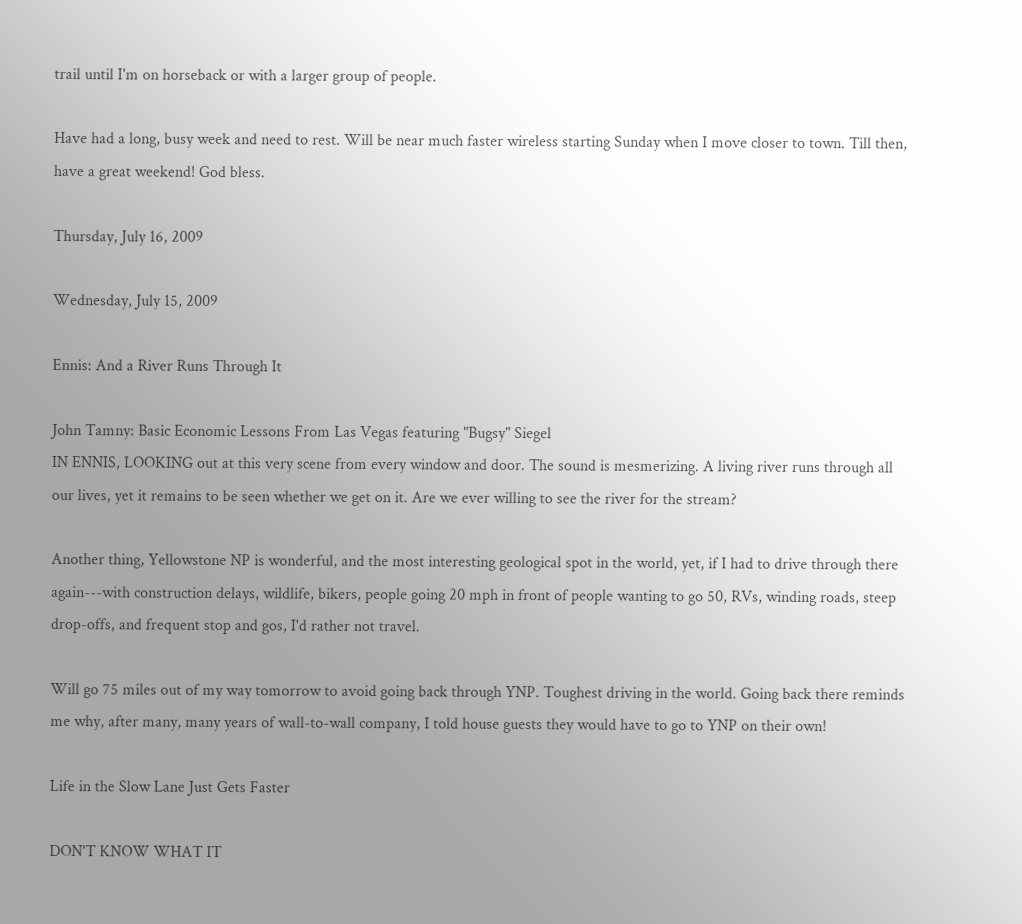trail until I'm on horseback or with a larger group of people.

Have had a long, busy week and need to rest. Will be near much faster wireless starting Sunday when I move closer to town. Till then, have a great weekend! God bless.

Thursday, July 16, 2009

Wednesday, July 15, 2009

Ennis: And a River Runs Through It

John Tamny: Basic Economic Lessons From Las Vegas featuring "Bugsy" Siegel
IN ENNIS, LOOKING out at this very scene from every window and door. The sound is mesmerizing. A living river runs through all our lives, yet it remains to be seen whether we get on it. Are we ever willing to see the river for the stream?

Another thing, Yellowstone NP is wonderful, and the most interesting geological spot in the world, yet, if I had to drive through there again---with construction delays, wildlife, bikers, people going 20 mph in front of people wanting to go 50, RVs, winding roads, steep drop-offs, and frequent stop and gos, I'd rather not travel.

Will go 75 miles out of my way tomorrow to avoid going back through YNP. Toughest driving in the world. Going back there reminds me why, after many, many years of wall-to-wall company, I told house guests they would have to go to YNP on their own!

Life in the Slow Lane Just Gets Faster

DON'T KNOW WHAT IT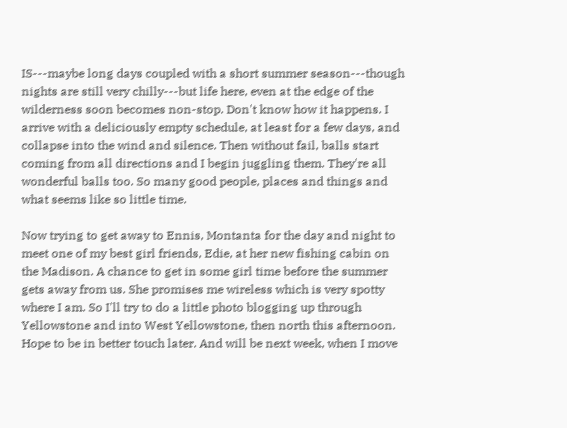IS---maybe long days coupled with a short summer season---though nights are still very chilly---but life here, even at the edge of the wilderness soon becomes non-stop. Don't know how it happens. I arrive with a deliciously empty schedule, at least for a few days, and collapse into the wind and silence. Then without fail, balls start coming from all directions and I begin juggling them. They're all wonderful balls too. So many good people, places and things and what seems like so little time.

Now trying to get away to Ennis, Montanta for the day and night to meet one of my best girl friends, Edie, at her new fishing cabin on the Madison. A chance to get in some girl time before the summer gets away from us. She promises me wireless which is very spotty where I am. So I'll try to do a little photo blogging up through Yellowstone and into West Yellowstone, then north this afternoon. Hope to be in better touch later. And will be next week, when I move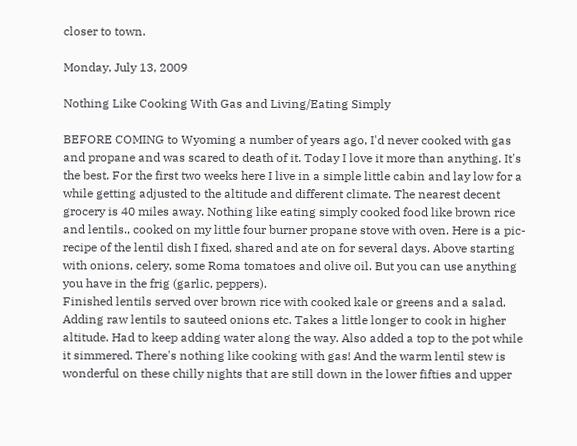closer to town.

Monday, July 13, 2009

Nothing Like Cooking With Gas and Living/Eating Simply

BEFORE COMING to Wyoming a number of years ago, I'd never cooked with gas and propane and was scared to death of it. Today I love it more than anything. It's the best. For the first two weeks here I live in a simple little cabin and lay low for a while getting adjusted to the altitude and different climate. The nearest decent grocery is 40 miles away. Nothing like eating simply cooked food like brown rice and lentils., cooked on my little four burner propane stove with oven. Here is a pic-recipe of the lentil dish I fixed, shared and ate on for several days. Above starting with onions, celery, some Roma tomatoes and olive oil. But you can use anything you have in the frig (garlic, peppers).
Finished lentils served over brown rice with cooked kale or greens and a salad. Adding raw lentils to sauteed onions etc. Takes a little longer to cook in higher altitude. Had to keep adding water along the way. Also added a top to the pot while it simmered. There's nothing like cooking with gas! And the warm lentil stew is wonderful on these chilly nights that are still down in the lower fifties and upper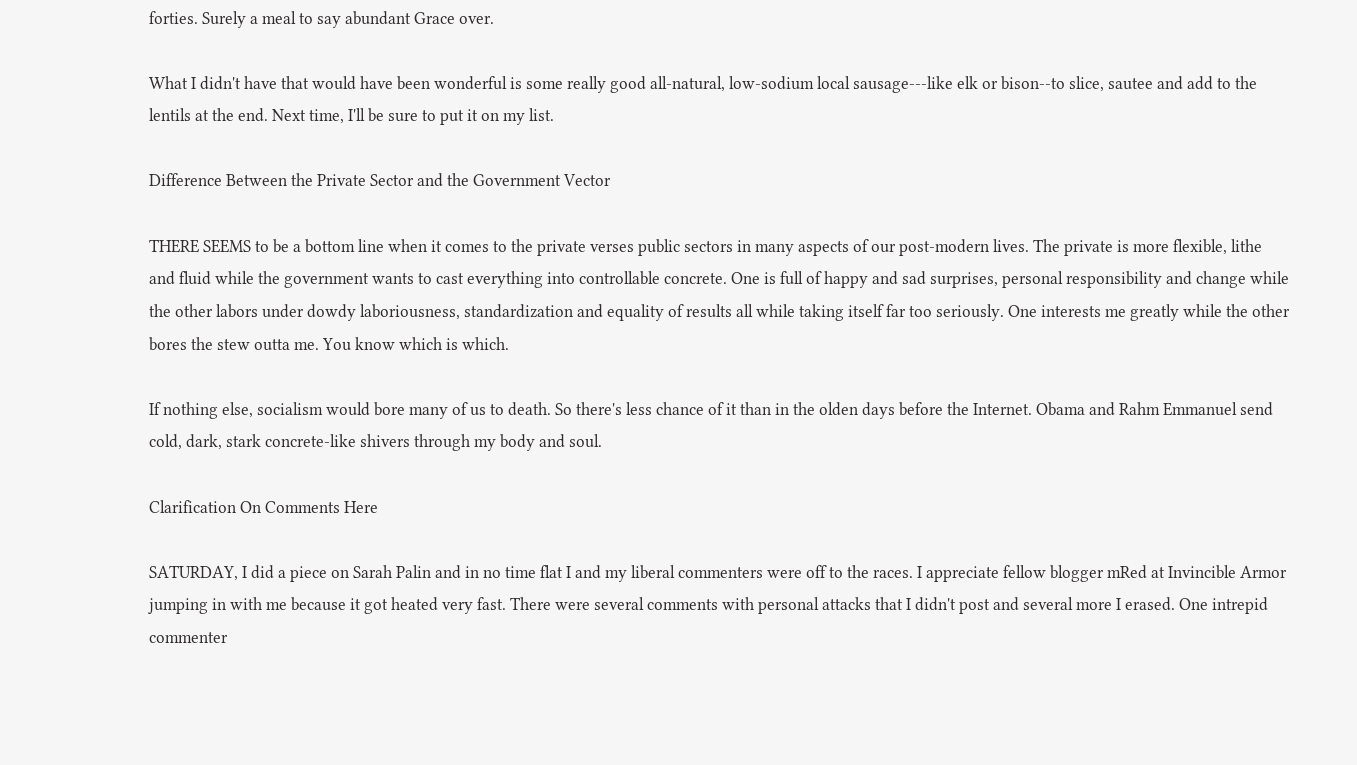forties. Surely a meal to say abundant Grace over.

What I didn't have that would have been wonderful is some really good all-natural, low-sodium local sausage---like elk or bison--to slice, sautee and add to the lentils at the end. Next time, I'll be sure to put it on my list.

Difference Between the Private Sector and the Government Vector

THERE SEEMS to be a bottom line when it comes to the private verses public sectors in many aspects of our post-modern lives. The private is more flexible, lithe and fluid while the government wants to cast everything into controllable concrete. One is full of happy and sad surprises, personal responsibility and change while the other labors under dowdy laboriousness, standardization and equality of results all while taking itself far too seriously. One interests me greatly while the other bores the stew outta me. You know which is which.

If nothing else, socialism would bore many of us to death. So there's less chance of it than in the olden days before the Internet. Obama and Rahm Emmanuel send cold, dark, stark concrete-like shivers through my body and soul.

Clarification On Comments Here

SATURDAY, I did a piece on Sarah Palin and in no time flat I and my liberal commenters were off to the races. I appreciate fellow blogger mRed at Invincible Armor jumping in with me because it got heated very fast. There were several comments with personal attacks that I didn't post and several more I erased. One intrepid commenter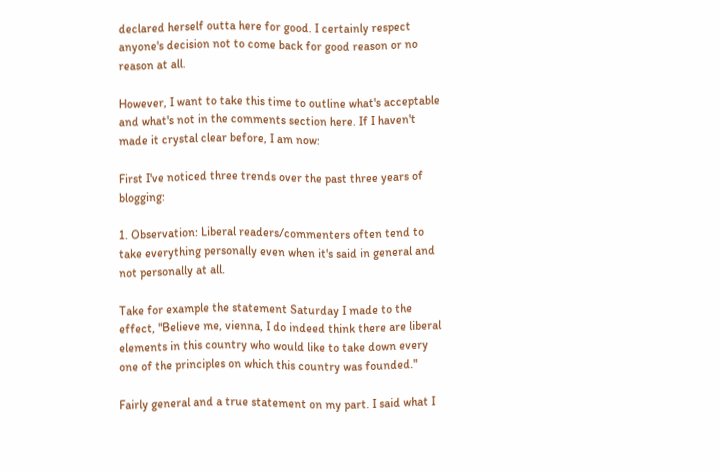declared herself outta here for good. I certainly respect anyone's decision not to come back for good reason or no reason at all.

However, I want to take this time to outline what's acceptable and what's not in the comments section here. If I haven't made it crystal clear before, I am now:

First I've noticed three trends over the past three years of blogging:

1. Observation: Liberal readers/commenters often tend to take everything personally even when it's said in general and not personally at all.

Take for example the statement Saturday I made to the effect, "Believe me, vienna, I do indeed think there are liberal elements in this country who would like to take down every one of the principles on which this country was founded."

Fairly general and a true statement on my part. I said what I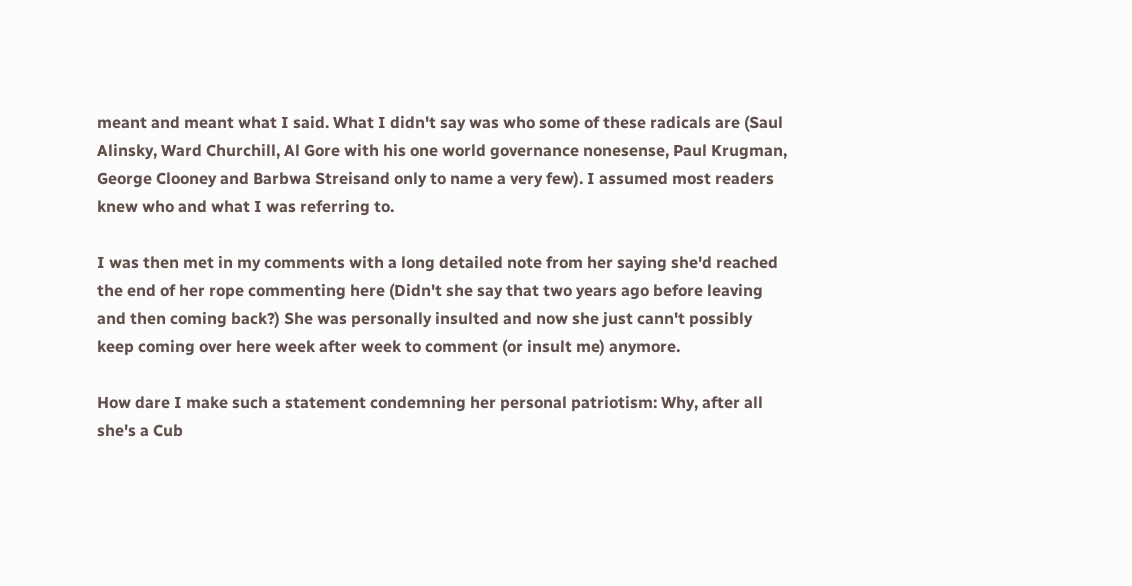meant and meant what I said. What I didn't say was who some of these radicals are (Saul Alinsky, Ward Churchill, Al Gore with his one world governance nonesense, Paul Krugman, George Clooney and Barbwa Streisand only to name a very few). I assumed most readers knew who and what I was referring to.

I was then met in my comments with a long detailed note from her saying she'd reached the end of her rope commenting here (Didn't she say that two years ago before leaving and then coming back?) She was personally insulted and now she just cann't possibly keep coming over here week after week to comment (or insult me) anymore.

How dare I make such a statement condemning her personal patriotism: Why, after all she's a Cub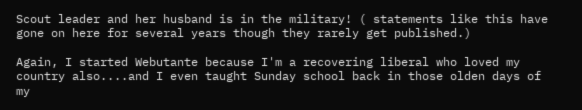Scout leader and her husband is in the military! ( statements like this have gone on here for several years though they rarely get published.)

Again, I started Webutante because I'm a recovering liberal who loved my country also....and I even taught Sunday school back in those olden days of my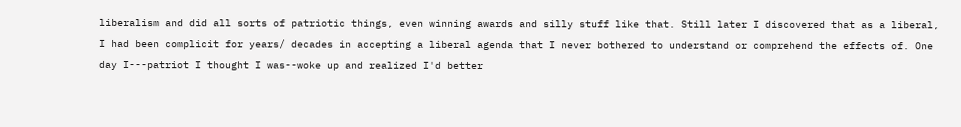liberalism and did all sorts of patriotic things, even winning awards and silly stuff like that. Still later I discovered that as a liberal, I had been complicit for years/ decades in accepting a liberal agenda that I never bothered to understand or comprehend the effects of. One day I---patriot I thought I was--woke up and realized I'd better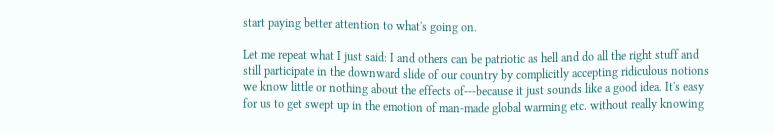start paying better attention to what's going on.

Let me repeat what I just said: I and others can be patriotic as hell and do all the right stuff and still participate in the downward slide of our country by complicitly accepting ridiculous notions we know little or nothing about the effects of---because it just sounds like a good idea. It's easy for us to get swept up in the emotion of man-made global warming etc. without really knowing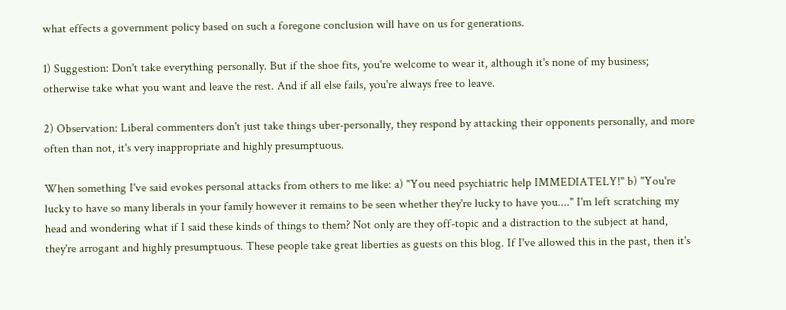what effects a government policy based on such a foregone conclusion will have on us for generations.

1) Suggestion: Don't take everything personally. But if the shoe fits, you're welcome to wear it, although it's none of my business; otherwise take what you want and leave the rest. And if all else fails, you're always free to leave.

2) Observation: Liberal commenters don't just take things uber-personally, they respond by attacking their opponents personally, and more often than not, it's very inappropriate and highly presumptuous.

When something I've said evokes personal attacks from others to me like: a) "You need psychiatric help IMMEDIATELY!" b) "You're lucky to have so many liberals in your family however it remains to be seen whether they're lucky to have you...." I'm left scratching my head and wondering what if I said these kinds of things to them? Not only are they off-topic and a distraction to the subject at hand, they're arrogant and highly presumptuous. These people take great liberties as guests on this blog. If I've allowed this in the past, then it's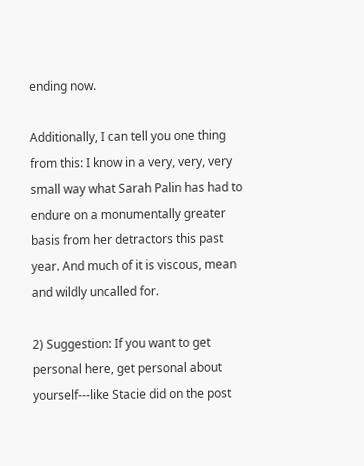ending now.

Additionally, I can tell you one thing from this: I know in a very, very, very small way what Sarah Palin has had to endure on a monumentally greater basis from her detractors this past year. And much of it is viscous, mean and wildly uncalled for.

2) Suggestion: If you want to get personal here, get personal about yourself---like Stacie did on the post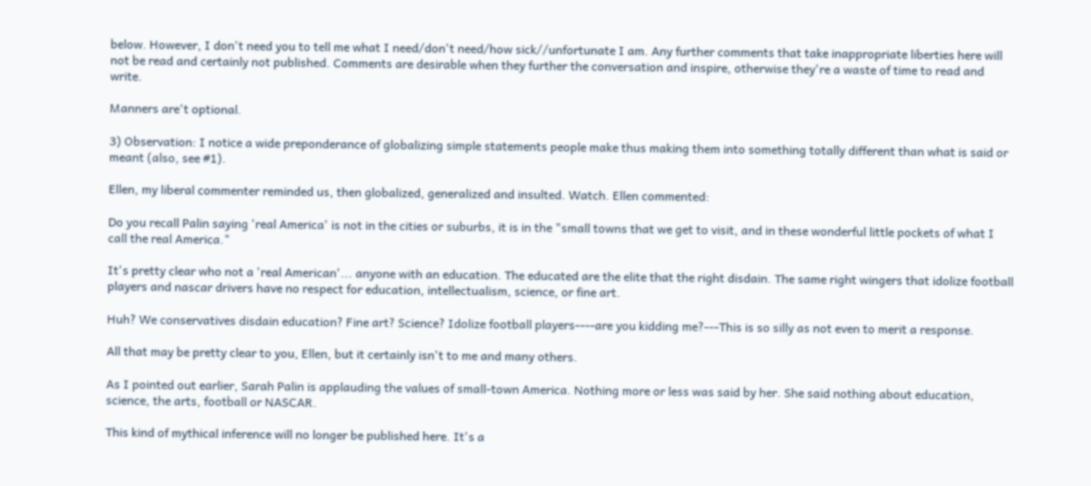below. However, I don't need you to tell me what I need/don't need/how sick//unfortunate I am. Any further comments that take inappropriate liberties here will not be read and certainly not published. Comments are desirable when they further the conversation and inspire, otherwise they're a waste of time to read and write.

Manners are't optional.

3) Observation: I notice a wide preponderance of globalizing simple statements people make thus making them into something totally different than what is said or meant (also, see #1).

Ellen, my liberal commenter reminded us, then globalized, generalized and insulted. Watch. Ellen commented:

Do you recall Palin saying 'real America' is not in the cities or suburbs, it is in the "small towns that we get to visit, and in these wonderful little pockets of what I call the real America."

It's pretty clear who not a 'real American'... anyone with an education. The educated are the elite that the right disdain. The same right wingers that idolize football players and nascar drivers have no respect for education, intellectualism, science, or fine art.

Huh? We conservatives disdain education? Fine art? Science? Idolize football players----are you kidding me?---This is so silly as not even to merit a response.

All that may be pretty clear to you, Ellen, but it certainly isn't to me and many others.

As I pointed out earlier, Sarah Palin is applauding the values of small-town America. Nothing more or less was said by her. She said nothing about education, science, the arts, football or NASCAR.

This kind of mythical inference will no longer be published here. It's a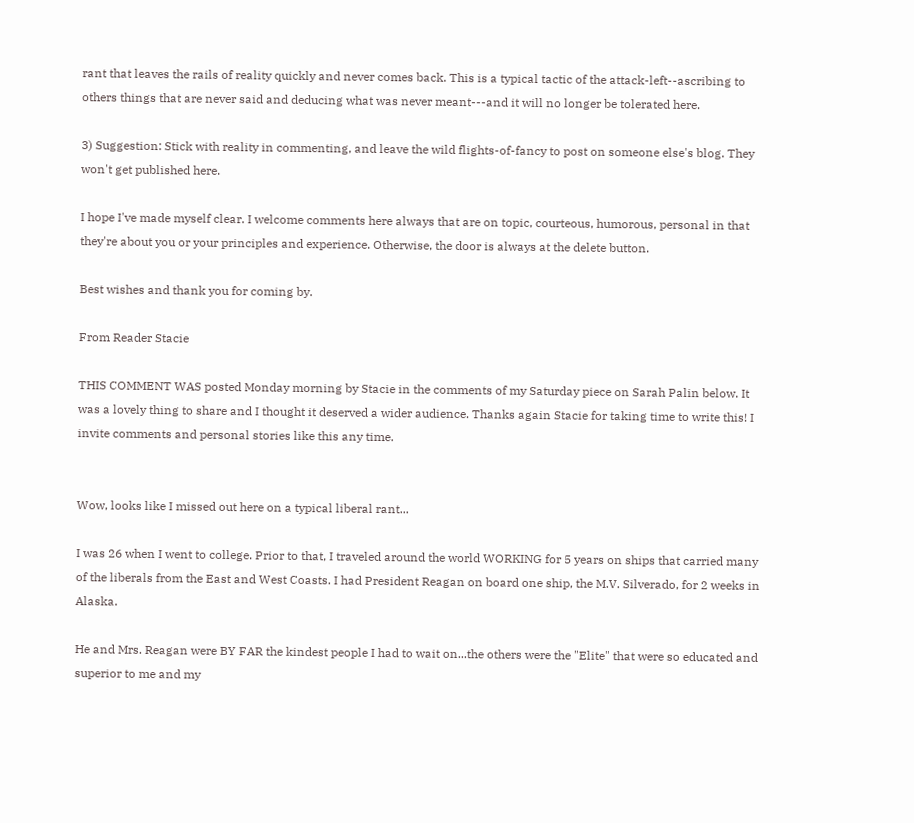rant that leaves the rails of reality quickly and never comes back. This is a typical tactic of the attack-left--ascribing to others things that are never said and deducing what was never meant---and it will no longer be tolerated here.

3) Suggestion: Stick with reality in commenting, and leave the wild flights-of-fancy to post on someone else's blog. They won't get published here.

I hope I've made myself clear. I welcome comments here always that are on topic, courteous, humorous, personal in that they're about you or your principles and experience. Otherwise, the door is always at the delete button.

Best wishes and thank you for coming by.

From Reader Stacie

THIS COMMENT WAS posted Monday morning by Stacie in the comments of my Saturday piece on Sarah Palin below. It was a lovely thing to share and I thought it deserved a wider audience. Thanks again Stacie for taking time to write this! I invite comments and personal stories like this any time.


Wow, looks like I missed out here on a typical liberal rant...

I was 26 when I went to college. Prior to that, I traveled around the world WORKING for 5 years on ships that carried many of the liberals from the East and West Coasts. I had President Reagan on board one ship, the M.V. Silverado, for 2 weeks in Alaska.

He and Mrs. Reagan were BY FAR the kindest people I had to wait on...the others were the "Elite" that were so educated and superior to me and my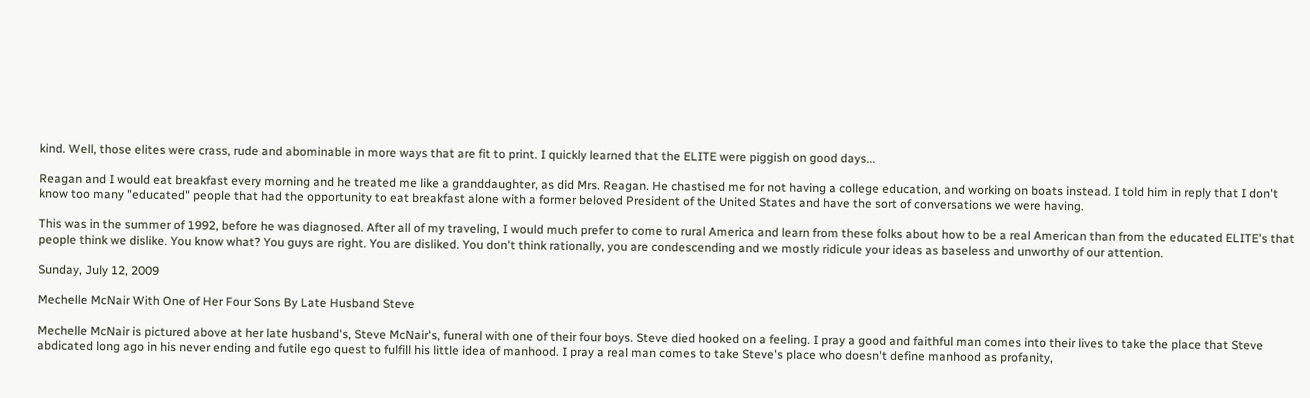kind. Well, those elites were crass, rude and abominable in more ways that are fit to print. I quickly learned that the ELITE were piggish on good days...

Reagan and I would eat breakfast every morning and he treated me like a granddaughter, as did Mrs. Reagan. He chastised me for not having a college education, and working on boats instead. I told him in reply that I don't know too many "educated" people that had the opportunity to eat breakfast alone with a former beloved President of the United States and have the sort of conversations we were having.

This was in the summer of 1992, before he was diagnosed. After all of my traveling, I would much prefer to come to rural America and learn from these folks about how to be a real American than from the educated ELITE's that people think we dislike. You know what? You guys are right. You are disliked. You don't think rationally, you are condescending and we mostly ridicule your ideas as baseless and unworthy of our attention.

Sunday, July 12, 2009

Mechelle McNair With One of Her Four Sons By Late Husband Steve

Mechelle McNair is pictured above at her late husband's, Steve McNair's, funeral with one of their four boys. Steve died hooked on a feeling. I pray a good and faithful man comes into their lives to take the place that Steve abdicated long ago in his never ending and futile ego quest to fulfill his little idea of manhood. I pray a real man comes to take Steve's place who doesn't define manhood as profanity,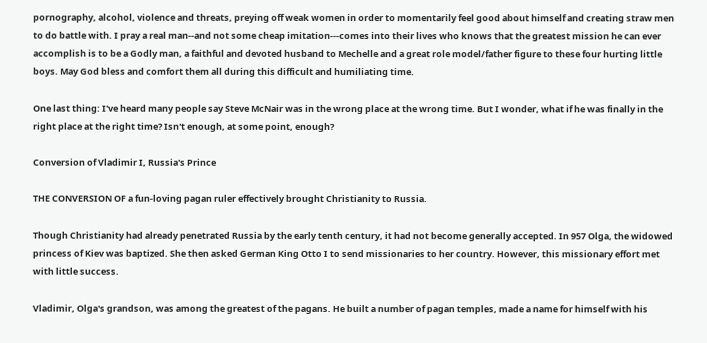pornography, alcohol, violence and threats, preying off weak women in order to momentarily feel good about himself and creating straw men to do battle with. I pray a real man--and not some cheap imitation---comes into their lives who knows that the greatest mission he can ever accomplish is to be a Godly man, a faithful and devoted husband to Mechelle and a great role model/father figure to these four hurting little boys. May God bless and comfort them all during this difficult and humiliating time.

One last thing: I've heard many people say Steve McNair was in the wrong place at the wrong time. But I wonder, what if he was finally in the right place at the right time? Isn't enough, at some point, enough?

Conversion of Vladimir I, Russia's Prince

THE CONVERSION OF a fun-loving pagan ruler effectively brought Christianity to Russia.

Though Christianity had already penetrated Russia by the early tenth century, it had not become generally accepted. In 957 Olga, the widowed princess of Kiev was baptized. She then asked German King Otto I to send missionaries to her country. However, this missionary effort met with little success.

Vladimir, Olga's grandson, was among the greatest of the pagans. He built a number of pagan temples, made a name for himself with his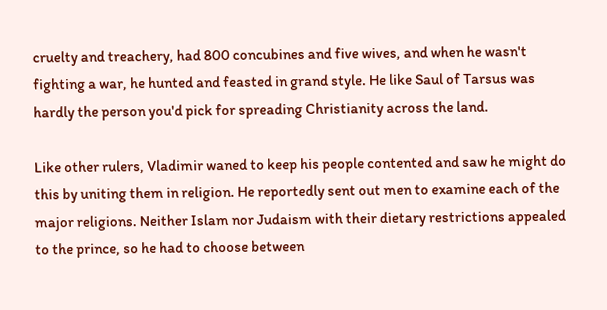cruelty and treachery, had 800 concubines and five wives, and when he wasn't fighting a war, he hunted and feasted in grand style. He like Saul of Tarsus was hardly the person you'd pick for spreading Christianity across the land.

Like other rulers, Vladimir waned to keep his people contented and saw he might do this by uniting them in religion. He reportedly sent out men to examine each of the major religions. Neither Islam nor Judaism with their dietary restrictions appealed to the prince, so he had to choose between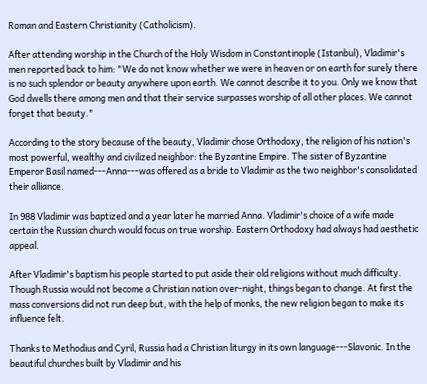Roman and Eastern Christianity (Catholicism).

After attending worship in the Church of the Holy Wisdom in Constantinople (Istanbul), Vladimir's men reported back to him: "We do not know whether we were in heaven or on earth for surely there is no such splendor or beauty anywhere upon earth. We cannot describe it to you. Only we know that God dwells there among men and that their service surpasses worship of all other places. We cannot forget that beauty."

According to the story because of the beauty, Vladimir chose Orthodoxy, the religion of his nation's most powerful, wealthy and civilized neighbor: the Byzantine Empire. The sister of Byzantine Emperor Basil named---Anna---was offered as a bride to Vladimir as the two neighbor's consolidated their alliance.

In 988 Vladimir was baptized and a year later he married Anna. Vladimir's choice of a wife made certain the Russian church would focus on true worship. Eastern Orthodoxy had always had aesthetic appeal.

After Vladimir's baptism his people started to put aside their old religions without much difficulty. Though Russia would not become a Christian nation over-night, things began to change. At first the mass conversions did not run deep but, with the help of monks, the new religion began to make its influence felt.

Thanks to Methodius and Cyril, Russia had a Christian liturgy in its own language---Slavonic. In the beautiful churches built by Vladimir and his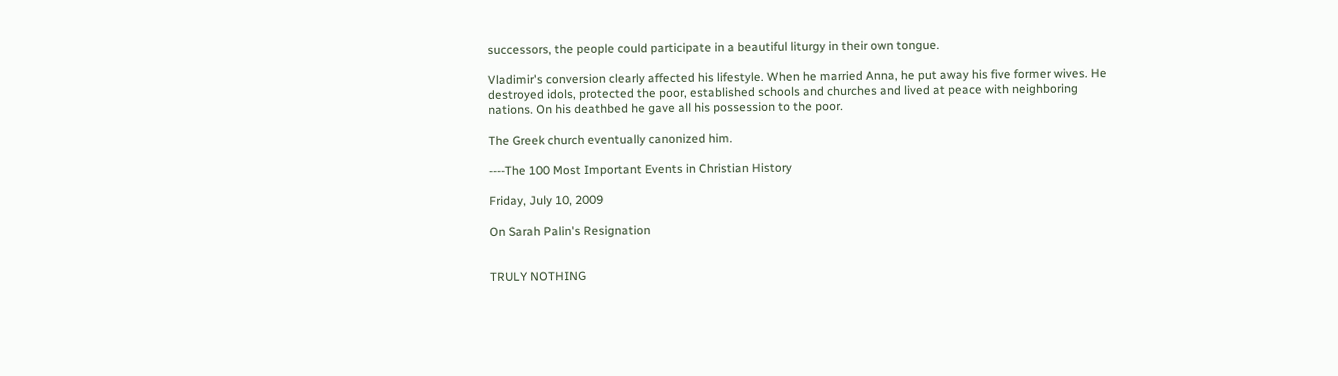successors, the people could participate in a beautiful liturgy in their own tongue.

Vladimir's conversion clearly affected his lifestyle. When he married Anna, he put away his five former wives. He destroyed idols, protected the poor, established schools and churches and lived at peace with neighboring nations. On his deathbed he gave all his possession to the poor.

The Greek church eventually canonized him.

----The 100 Most Important Events in Christian History

Friday, July 10, 2009

On Sarah Palin's Resignation


TRULY NOTHING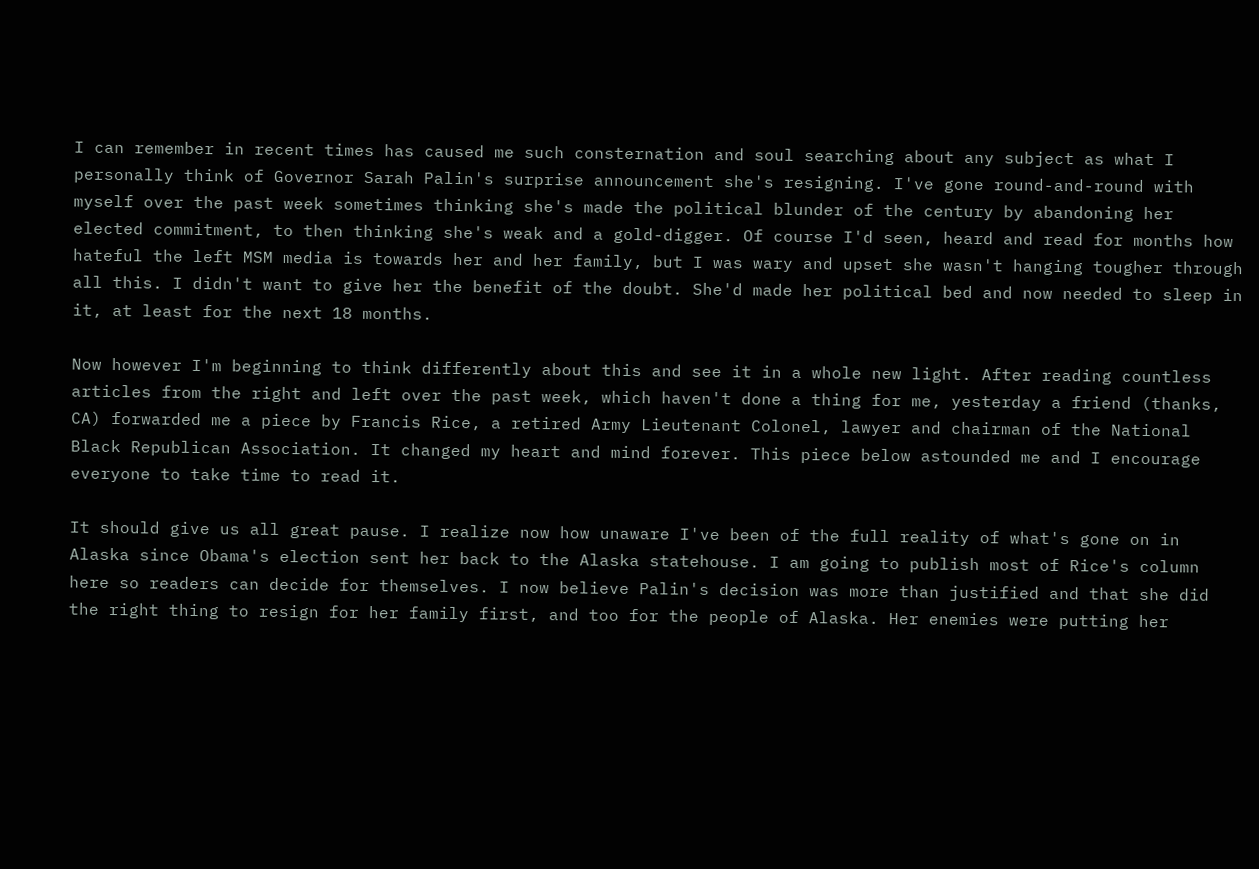I can remember in recent times has caused me such consternation and soul searching about any subject as what I personally think of Governor Sarah Palin's surprise announcement she's resigning. I've gone round-and-round with myself over the past week sometimes thinking she's made the political blunder of the century by abandoning her elected commitment, to then thinking she's weak and a gold-digger. Of course I'd seen, heard and read for months how hateful the left MSM media is towards her and her family, but I was wary and upset she wasn't hanging tougher through all this. I didn't want to give her the benefit of the doubt. She'd made her political bed and now needed to sleep in it, at least for the next 18 months.

Now however I'm beginning to think differently about this and see it in a whole new light. After reading countless articles from the right and left over the past week, which haven't done a thing for me, yesterday a friend (thanks, CA) forwarded me a piece by Francis Rice, a retired Army Lieutenant Colonel, lawyer and chairman of the National Black Republican Association. It changed my heart and mind forever. This piece below astounded me and I encourage everyone to take time to read it.

It should give us all great pause. I realize now how unaware I've been of the full reality of what's gone on in Alaska since Obama's election sent her back to the Alaska statehouse. I am going to publish most of Rice's column here so readers can decide for themselves. I now believe Palin's decision was more than justified and that she did the right thing to resign for her family first, and too for the people of Alaska. Her enemies were putting her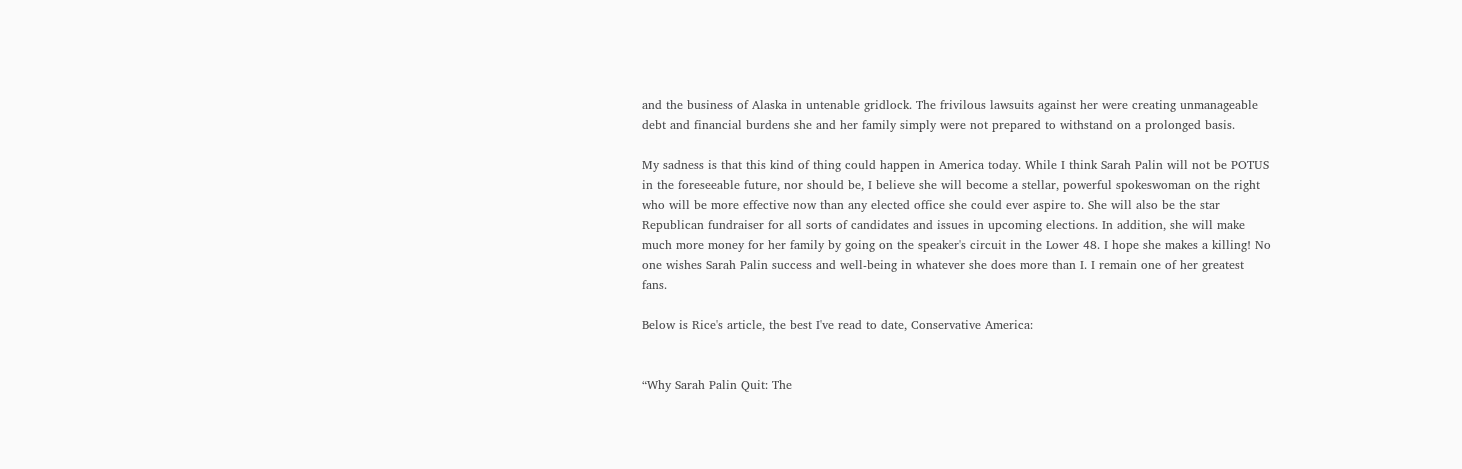and the business of Alaska in untenable gridlock. The frivilous lawsuits against her were creating unmanageable debt and financial burdens she and her family simply were not prepared to withstand on a prolonged basis.

My sadness is that this kind of thing could happen in America today. While I think Sarah Palin will not be POTUS in the foreseeable future, nor should be, I believe she will become a stellar, powerful spokeswoman on the right who will be more effective now than any elected office she could ever aspire to. She will also be the star Republican fundraiser for all sorts of candidates and issues in upcoming elections. In addition, she will make much more money for her family by going on the speaker's circuit in the Lower 48. I hope she makes a killing! No one wishes Sarah Palin success and well-being in whatever she does more than I. I remain one of her greatest fans.

Below is Rice's article, the best I've read to date, Conservative America:


“Why Sarah Palin Quit: The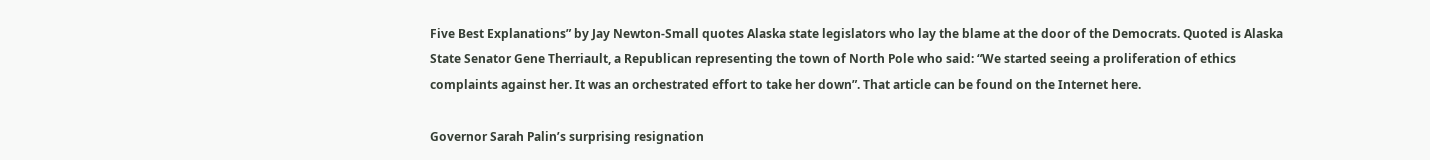Five Best Explanations” by Jay Newton-Small quotes Alaska state legislators who lay the blame at the door of the Democrats. Quoted is Alaska State Senator Gene Therriault, a Republican representing the town of North Pole who said: “We started seeing a proliferation of ethics complaints against her. It was an orchestrated effort to take her down”. That article can be found on the Internet here.

Governor Sarah Palin’s surprising resignation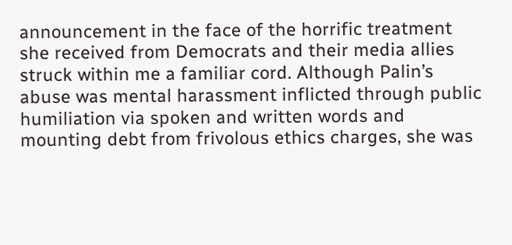announcement in the face of the horrific treatment she received from Democrats and their media allies struck within me a familiar cord. Although Palin’s abuse was mental harassment inflicted through public humiliation via spoken and written words and mounting debt from frivolous ethics charges, she was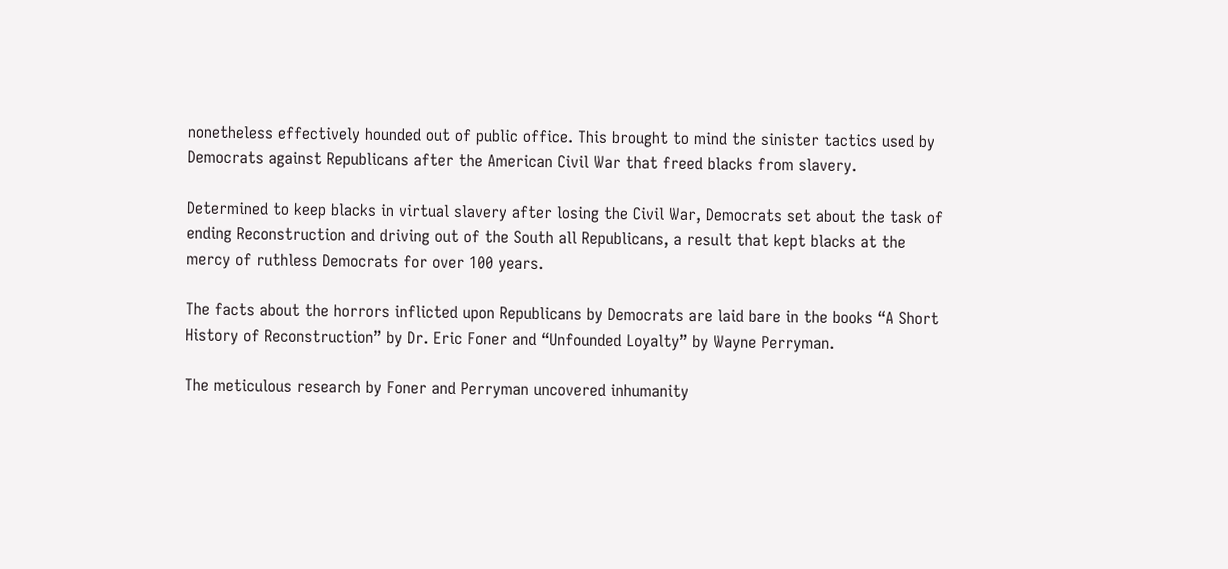nonetheless effectively hounded out of public office. This brought to mind the sinister tactics used by Democrats against Republicans after the American Civil War that freed blacks from slavery.

Determined to keep blacks in virtual slavery after losing the Civil War, Democrats set about the task of ending Reconstruction and driving out of the South all Republicans, a result that kept blacks at the mercy of ruthless Democrats for over 100 years.

The facts about the horrors inflicted upon Republicans by Democrats are laid bare in the books “A Short History of Reconstruction” by Dr. Eric Foner and “Unfounded Loyalty” by Wayne Perryman.

The meticulous research by Foner and Perryman uncovered inhumanity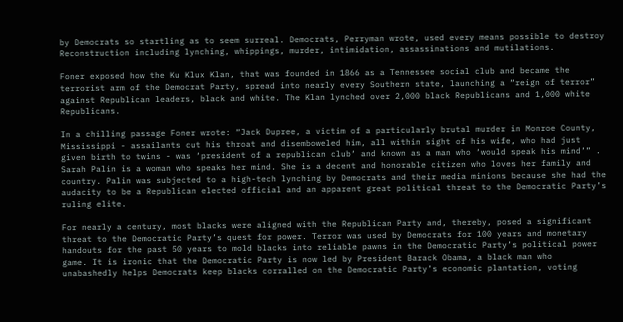by Democrats so startling as to seem surreal. Democrats, Perryman wrote, used every means possible to destroy Reconstruction including lynching, whippings, murder, intimidation, assassinations and mutilations.

Foner exposed how the Ku Klux Klan, that was founded in 1866 as a Tennessee social club and became the terrorist arm of the Democrat Party, spread into nearly every Southern state, launching a “reign of terror” against Republican leaders, black and white. The Klan lynched over 2,000 black Republicans and 1,000 white Republicans.

In a chilling passage Foner wrote: “Jack Dupree, a victim of a particularly brutal murder in Monroe County, Mississippi - assailants cut his throat and disemboweled him, all within sight of his wife, who had just given birth to twins - was ‘president of a republican club‘ and known as a man who ‘would speak his mind’” .
Sarah Palin is a woman who speaks her mind. She is a decent and honorable citizen who loves her family and country. Palin was subjected to a high-tech lynching by Democrats and their media minions because she had the audacity to be a Republican elected official and an apparent great political threat to the Democratic Party’s ruling elite.

For nearly a century, most blacks were aligned with the Republican Party and, thereby, posed a significant threat to the Democratic Party’s quest for power. Terror was used by Democrats for 100 years and monetary handouts for the past 50 years to mold blacks into reliable pawns in the Democratic Party’s political power game. It is ironic that the Democratic Party is now led by President Barack Obama, a black man who unabashedly helps Democrats keep blacks corralled on the Democratic Party’s economic plantation, voting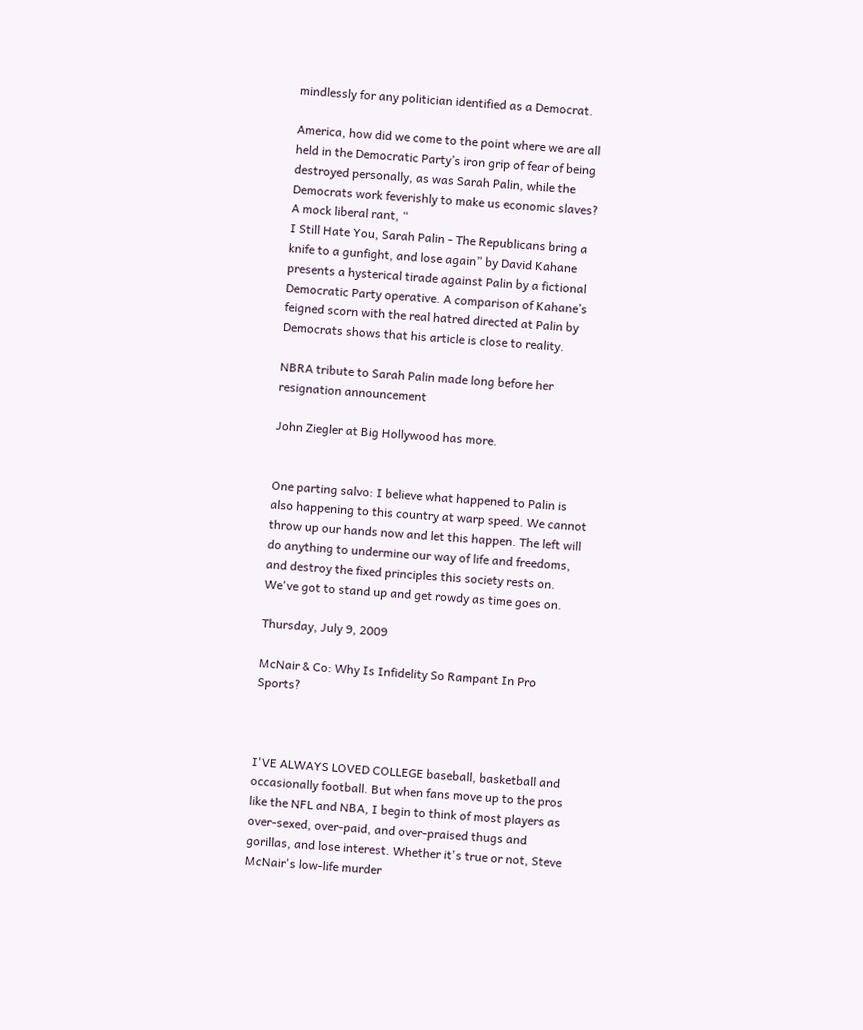mindlessly for any politician identified as a Democrat.

America, how did we come to the point where we are all held in the Democratic Party’s iron grip of fear of being destroyed personally, as was Sarah Palin, while the Democrats work feverishly to make us economic slaves?
A mock liberal rant, “
I Still Hate You, Sarah Palin - The Republicans bring a knife to a gunfight, and lose again” by David Kahane presents a hysterical tirade against Palin by a fictional Democratic Party operative. A comparison of Kahane’s feigned scorn with the real hatred directed at Palin by Democrats shows that his article is close to reality.

NBRA tribute to Sarah Palin made long before her resignation announcement

John Ziegler at Big Hollywood has more.


One parting salvo: I believe what happened to Palin is also happening to this country at warp speed. We cannot throw up our hands now and let this happen. The left will do anything to undermine our way of life and freedoms, and destroy the fixed principles this society rests on. We've got to stand up and get rowdy as time goes on.

Thursday, July 9, 2009

McNair & Co: Why Is Infidelity So Rampant In Pro Sports?



I'VE ALWAYS LOVED COLLEGE baseball, basketball and occasionally football. But when fans move up to the pros like the NFL and NBA, I begin to think of most players as over-sexed, over-paid, and over-praised thugs and gorillas, and lose interest. Whether it's true or not, Steve McNair's low-life murder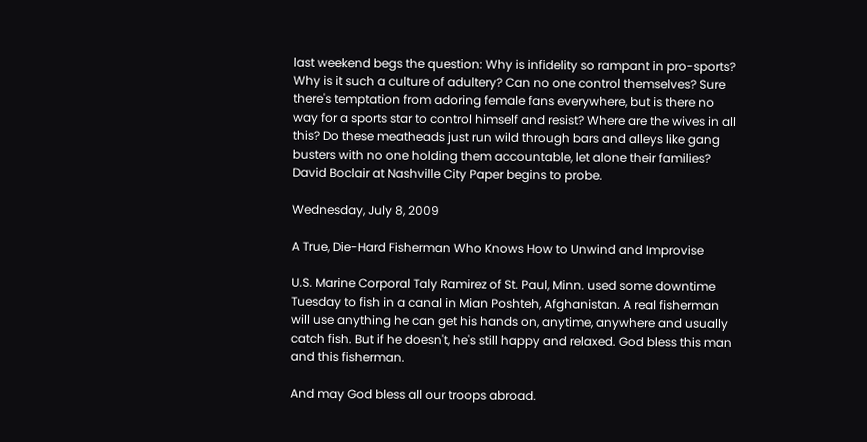last weekend begs the question: Why is infidelity so rampant in pro-sports? Why is it such a culture of adultery? Can no one control themselves? Sure there's temptation from adoring female fans everywhere, but is there no way for a sports star to control himself and resist? Where are the wives in all this? Do these meatheads just run wild through bars and alleys like gang busters with no one holding them accountable, let alone their families? David Boclair at Nashville City Paper begins to probe.

Wednesday, July 8, 2009

A True, Die-Hard Fisherman Who Knows How to Unwind and Improvise

U.S. Marine Corporal Taly Ramirez of St. Paul, Minn. used some downtime Tuesday to fish in a canal in Mian Poshteh, Afghanistan. A real fisherman will use anything he can get his hands on, anytime, anywhere and usually catch fish. But if he doesn't, he's still happy and relaxed. God bless this man and this fisherman.

And may God bless all our troops abroad.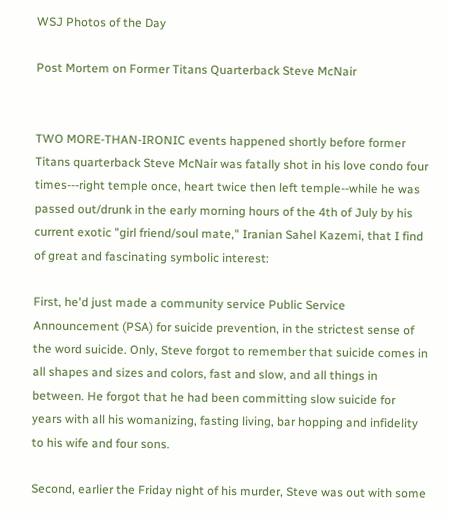WSJ Photos of the Day

Post Mortem on Former Titans Quarterback Steve McNair


TWO MORE-THAN-IRONIC events happened shortly before former Titans quarterback Steve McNair was fatally shot in his love condo four times---right temple once, heart twice then left temple--while he was passed out/drunk in the early morning hours of the 4th of July by his current exotic "girl friend/soul mate," Iranian Sahel Kazemi, that I find of great and fascinating symbolic interest:

First, he'd just made a community service Public Service Announcement (PSA) for suicide prevention, in the strictest sense of the word suicide. Only, Steve forgot to remember that suicide comes in all shapes and sizes and colors, fast and slow, and all things in between. He forgot that he had been committing slow suicide for years with all his womanizing, fasting living, bar hopping and infidelity to his wife and four sons.

Second, earlier the Friday night of his murder, Steve was out with some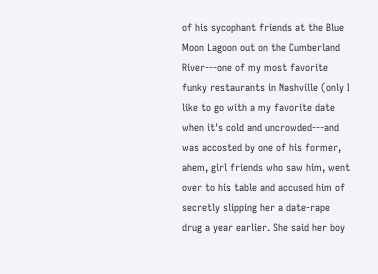of his sycophant friends at the Blue Moon Lagoon out on the Cumberland River---one of my most favorite funky restaurants in Nashville (only I like to go with a my favorite date when it's cold and uncrowded---and was accosted by one of his former, ahem, girl friends who saw him, went over to his table and accused him of secretly slipping her a date-rape drug a year earlier. She said her boy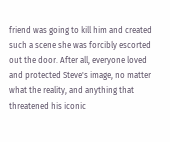friend was going to kill him and created such a scene she was forcibly escorted out the door. After all, everyone loved and protected Steve's image, no matter what the reality, and anything that threatened his iconic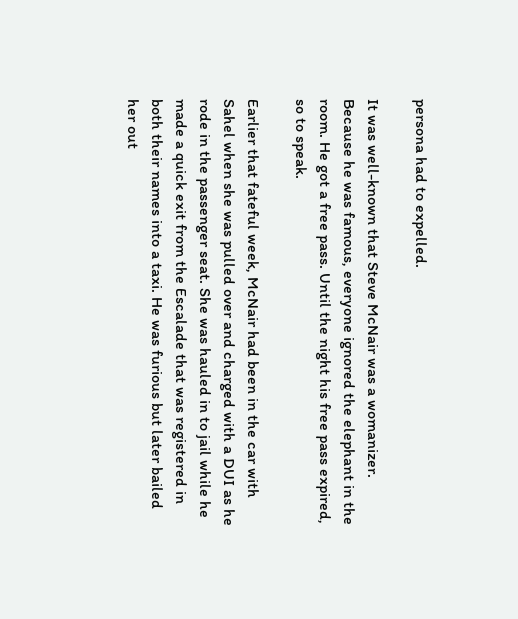persona had to expelled.

It was well-known that Steve McNair was a womanizer. Because he was famous, everyone ignored the elephant in the room. He got a free pass. Until the night his free pass expired, so to speak.

Earlier that fateful week, McNair had been in the car with Sahel when she was pulled over and charged with a DUI as he rode in the passenger seat. She was hauled in to jail while he made a quick exit from the Escalade that was registered in both their names into a taxi. He was furious but later bailed her out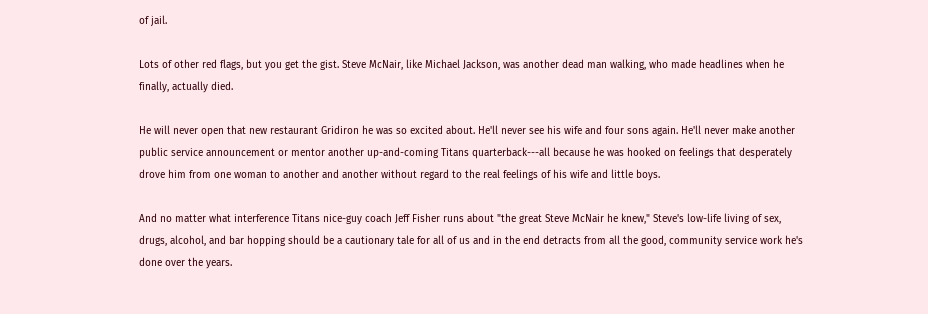of jail.

Lots of other red flags, but you get the gist. Steve McNair, like Michael Jackson, was another dead man walking, who made headlines when he finally, actually died.

He will never open that new restaurant Gridiron he was so excited about. He'll never see his wife and four sons again. He'll never make another public service announcement or mentor another up-and-coming Titans quarterback---all because he was hooked on feelings that desperately drove him from one woman to another and another without regard to the real feelings of his wife and little boys.

And no matter what interference Titans nice-guy coach Jeff Fisher runs about "the great Steve McNair he knew," Steve's low-life living of sex, drugs, alcohol, and bar hopping should be a cautionary tale for all of us and in the end detracts from all the good, community service work he's done over the years.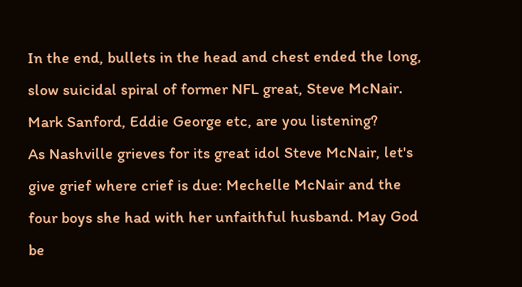In the end, bullets in the head and chest ended the long, slow suicidal spiral of former NFL great, Steve McNair. Mark Sanford, Eddie George etc, are you listening?
As Nashville grieves for its great idol Steve McNair, let's give grief where crief is due: Mechelle McNair and the four boys she had with her unfaithful husband. May God be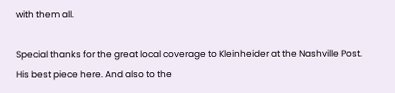with them all.

Special thanks for the great local coverage to Kleinheider at the Nashville Post. His best piece here. And also to the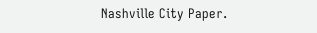Nashville City Paper.